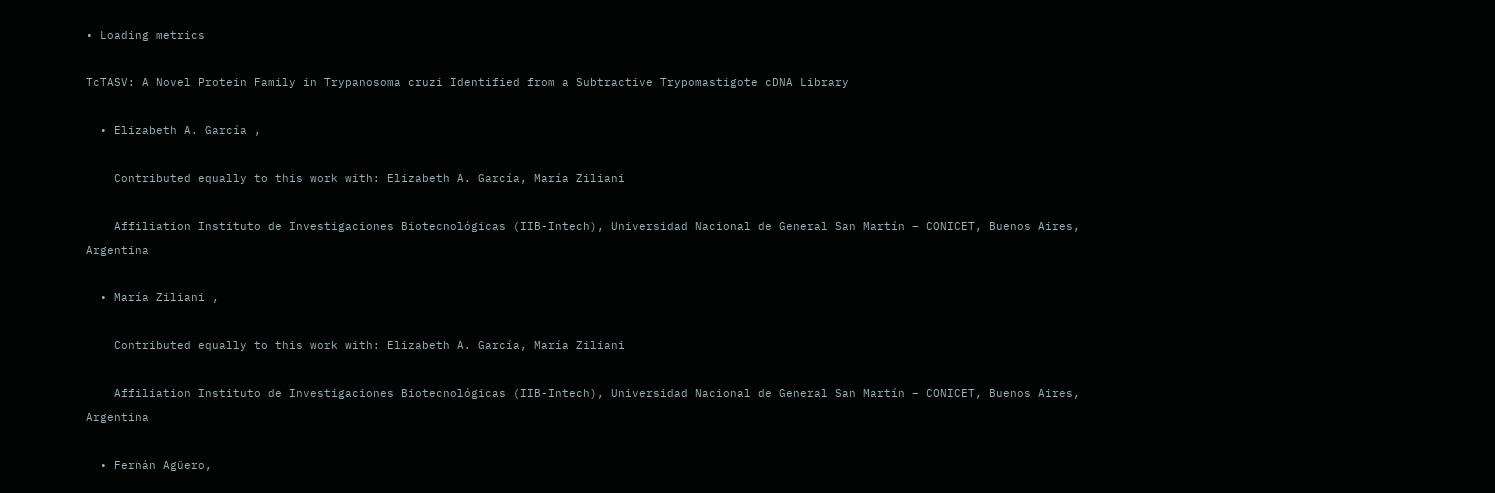• Loading metrics

TcTASV: A Novel Protein Family in Trypanosoma cruzi Identified from a Subtractive Trypomastigote cDNA Library

  • Elizabeth A. García ,

    Contributed equally to this work with: Elizabeth A. García, María Ziliani

    Affiliation Instituto de Investigaciones Biotecnológicas (IIB-Intech), Universidad Nacional de General San Martín – CONICET, Buenos Aires, Argentina

  • María Ziliani ,

    Contributed equally to this work with: Elizabeth A. García, María Ziliani

    Affiliation Instituto de Investigaciones Biotecnológicas (IIB-Intech), Universidad Nacional de General San Martín – CONICET, Buenos Aires, Argentina

  • Fernán Agüero,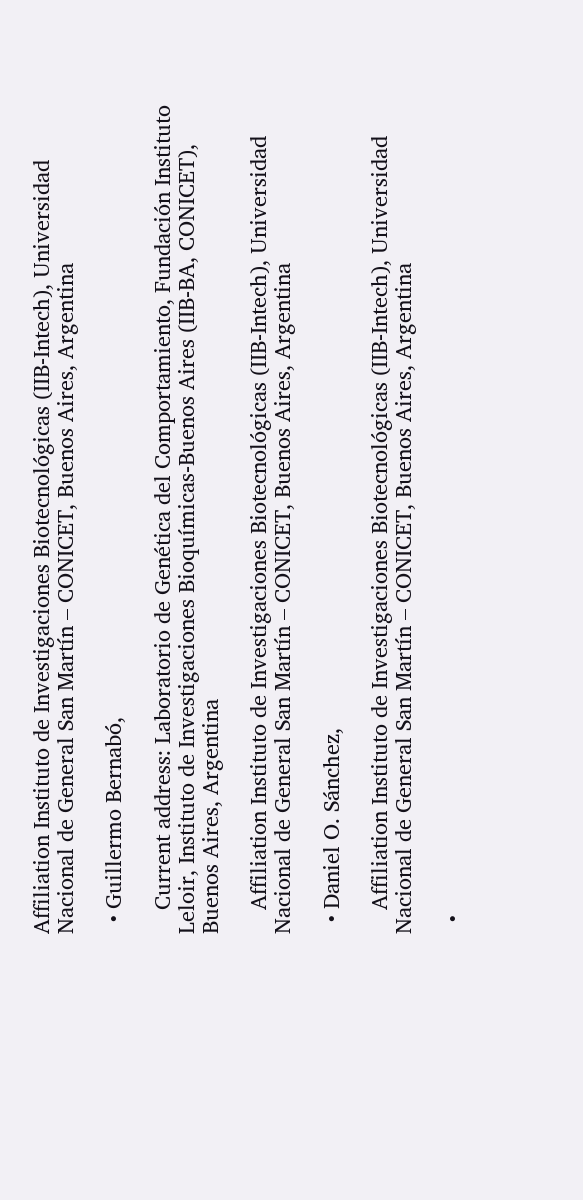Affiliation Instituto de Investigaciones Biotecnológicas (IIB-Intech), Universidad Nacional de General San Martín – CONICET, Buenos Aires, Argentina

  • Guillermo Bernabó,

    Current address: Laboratorio de Genética del Comportamiento, Fundación Instituto Leloir, Instituto de Investigaciones Bioquímicas-Buenos Aires (IIB-BA, CONICET), Buenos Aires, Argentina

    Affiliation Instituto de Investigaciones Biotecnológicas (IIB-Intech), Universidad Nacional de General San Martín – CONICET, Buenos Aires, Argentina

  • Daniel O. Sánchez,

    Affiliation Instituto de Investigaciones Biotecnológicas (IIB-Intech), Universidad Nacional de General San Martín – CONICET, Buenos Aires, Argentina

  •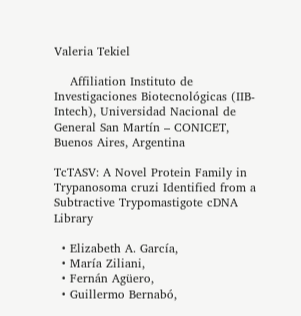Valeria Tekiel

    Affiliation Instituto de Investigaciones Biotecnológicas (IIB-Intech), Universidad Nacional de General San Martín – CONICET, Buenos Aires, Argentina

TcTASV: A Novel Protein Family in Trypanosoma cruzi Identified from a Subtractive Trypomastigote cDNA Library

  • Elizabeth A. García,
  • María Ziliani,
  • Fernán Agüero,
  • Guillermo Bernabó,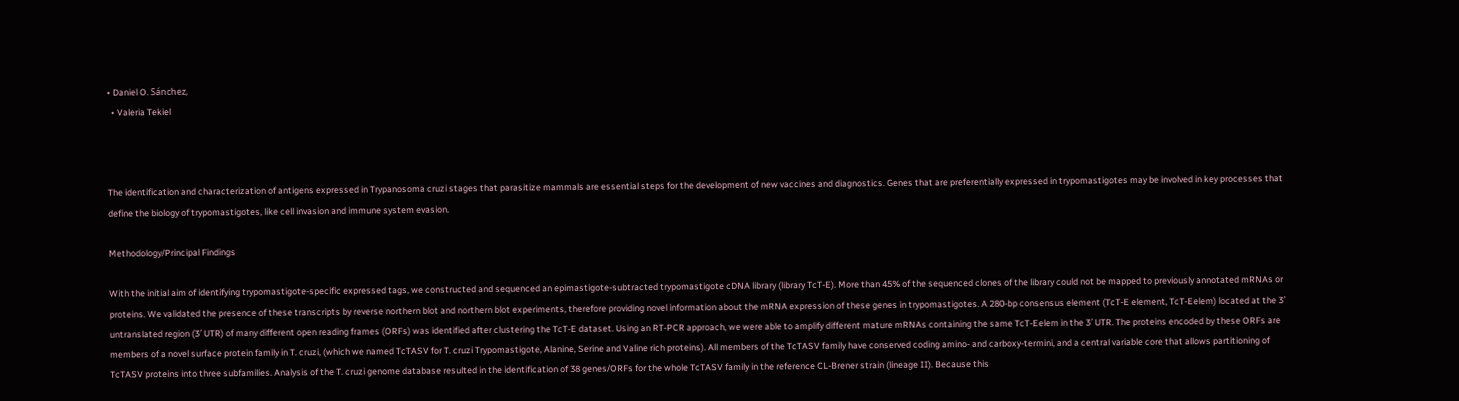• Daniel O. Sánchez,
  • Valeria Tekiel



The identification and characterization of antigens expressed in Trypanosoma cruzi stages that parasitize mammals are essential steps for the development of new vaccines and diagnostics. Genes that are preferentially expressed in trypomastigotes may be involved in key processes that define the biology of trypomastigotes, like cell invasion and immune system evasion.

Methodology/Principal Findings

With the initial aim of identifying trypomastigote-specific expressed tags, we constructed and sequenced an epimastigote-subtracted trypomastigote cDNA library (library TcT-E). More than 45% of the sequenced clones of the library could not be mapped to previously annotated mRNAs or proteins. We validated the presence of these transcripts by reverse northern blot and northern blot experiments, therefore providing novel information about the mRNA expression of these genes in trypomastigotes. A 280-bp consensus element (TcT-E element, TcT-Eelem) located at the 3′ untranslated region (3′ UTR) of many different open reading frames (ORFs) was identified after clustering the TcT-E dataset. Using an RT-PCR approach, we were able to amplify different mature mRNAs containing the same TcT-Eelem in the 3′ UTR. The proteins encoded by these ORFs are members of a novel surface protein family in T. cruzi, (which we named TcTASV for T. cruzi Trypomastigote, Alanine, Serine and Valine rich proteins). All members of the TcTASV family have conserved coding amino- and carboxy-termini, and a central variable core that allows partitioning of TcTASV proteins into three subfamilies. Analysis of the T. cruzi genome database resulted in the identification of 38 genes/ORFs for the whole TcTASV family in the reference CL-Brener strain (lineage II). Because this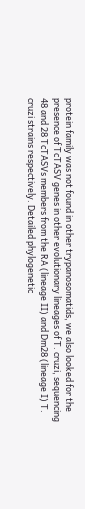protein family was not found in other trypanosomatids, we also looked for the presence of TcTASV genes in other evolutionary lineages of T. cruzi, sequencing 48 and 28 TcTASVs members from the RA (lineage II) and Dm28 (lineage I) T. cruzi strains respectively. Detailed phylogenetic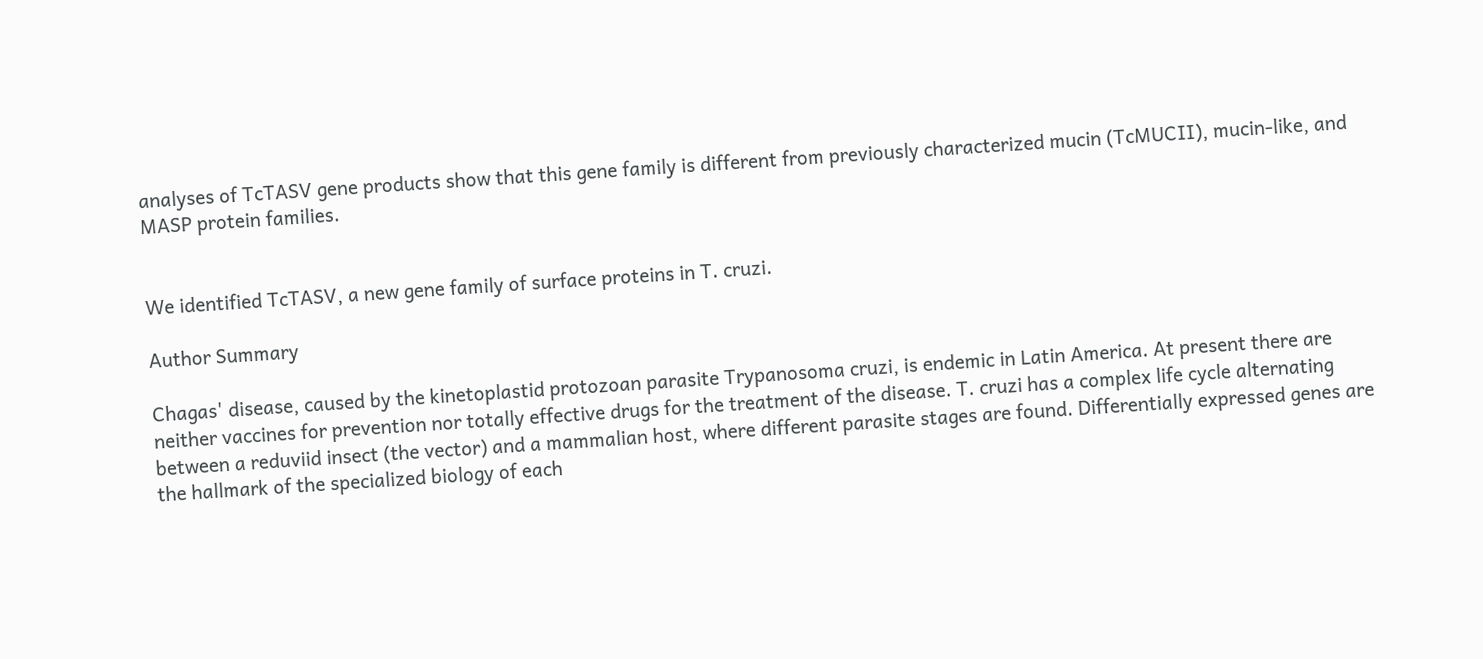analyses of TcTASV gene products show that this gene family is different from previously characterized mucin (TcMUCII), mucin-like, and MASP protein families.


We identified TcTASV, a new gene family of surface proteins in T. cruzi.

Author Summary

Chagas' disease, caused by the kinetoplastid protozoan parasite Trypanosoma cruzi, is endemic in Latin America. At present there are neither vaccines for prevention nor totally effective drugs for the treatment of the disease. T. cruzi has a complex life cycle alternating between a reduviid insect (the vector) and a mammalian host, where different parasite stages are found. Differentially expressed genes are the hallmark of the specialized biology of each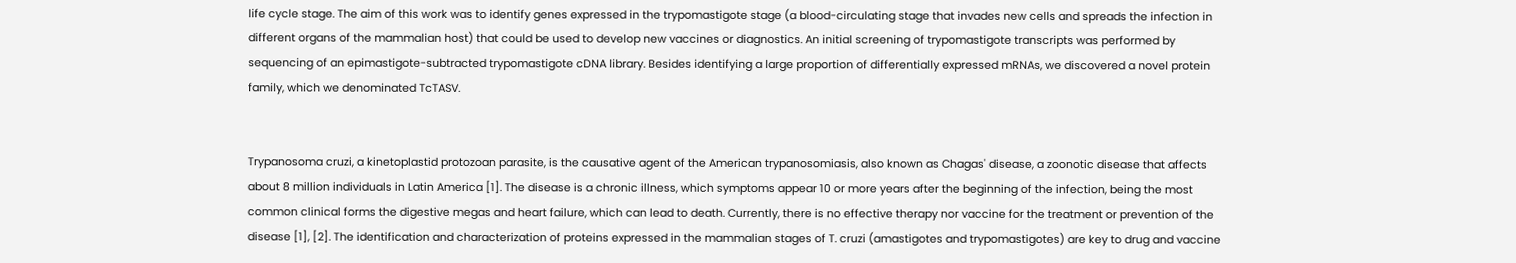life cycle stage. The aim of this work was to identify genes expressed in the trypomastigote stage (a blood-circulating stage that invades new cells and spreads the infection in different organs of the mammalian host) that could be used to develop new vaccines or diagnostics. An initial screening of trypomastigote transcripts was performed by sequencing of an epimastigote-subtracted trypomastigote cDNA library. Besides identifying a large proportion of differentially expressed mRNAs, we discovered a novel protein family, which we denominated TcTASV.


Trypanosoma cruzi, a kinetoplastid protozoan parasite, is the causative agent of the American trypanosomiasis, also known as Chagas' disease, a zoonotic disease that affects about 8 million individuals in Latin America [1]. The disease is a chronic illness, which symptoms appear 10 or more years after the beginning of the infection, being the most common clinical forms the digestive megas and heart failure, which can lead to death. Currently, there is no effective therapy nor vaccine for the treatment or prevention of the disease [1], [2]. The identification and characterization of proteins expressed in the mammalian stages of T. cruzi (amastigotes and trypomastigotes) are key to drug and vaccine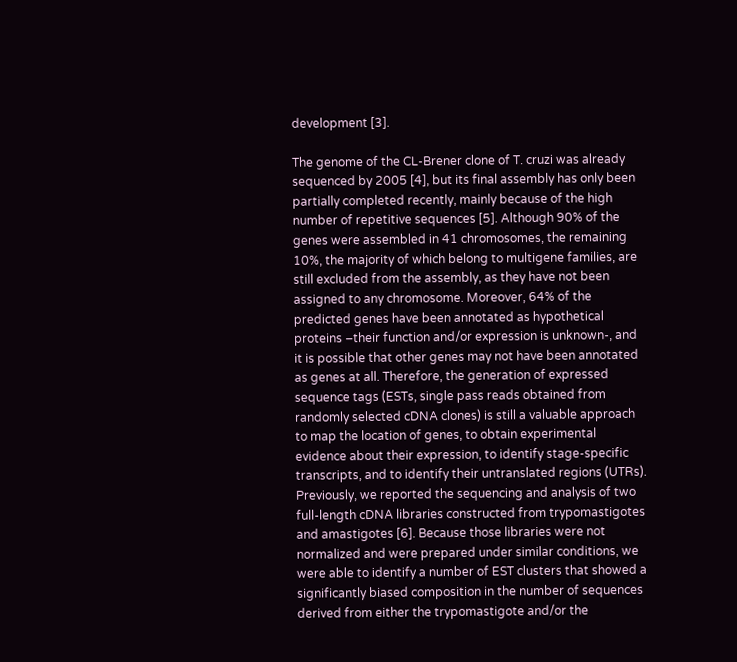development [3].

The genome of the CL-Brener clone of T. cruzi was already sequenced by 2005 [4], but its final assembly has only been partially completed recently, mainly because of the high number of repetitive sequences [5]. Although 90% of the genes were assembled in 41 chromosomes, the remaining 10%, the majority of which belong to multigene families, are still excluded from the assembly, as they have not been assigned to any chromosome. Moreover, 64% of the predicted genes have been annotated as hypothetical proteins –their function and/or expression is unknown-, and it is possible that other genes may not have been annotated as genes at all. Therefore, the generation of expressed sequence tags (ESTs, single pass reads obtained from randomly selected cDNA clones) is still a valuable approach to map the location of genes, to obtain experimental evidence about their expression, to identify stage-specific transcripts, and to identify their untranslated regions (UTRs). Previously, we reported the sequencing and analysis of two full-length cDNA libraries constructed from trypomastigotes and amastigotes [6]. Because those libraries were not normalized and were prepared under similar conditions, we were able to identify a number of EST clusters that showed a significantly biased composition in the number of sequences derived from either the trypomastigote and/or the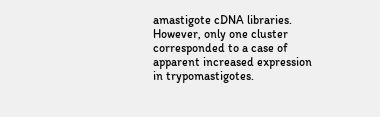amastigote cDNA libraries. However, only one cluster corresponded to a case of apparent increased expression in trypomastigotes.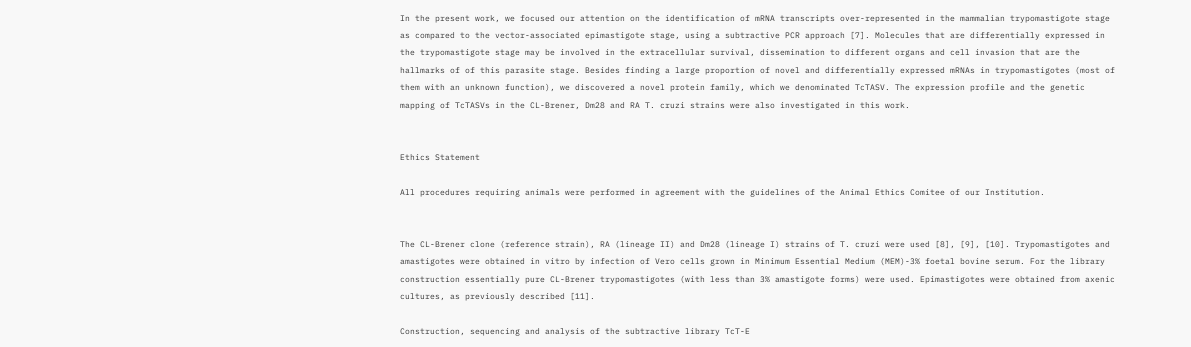In the present work, we focused our attention on the identification of mRNA transcripts over-represented in the mammalian trypomastigote stage as compared to the vector-associated epimastigote stage, using a subtractive PCR approach [7]. Molecules that are differentially expressed in the trypomastigote stage may be involved in the extracellular survival, dissemination to different organs and cell invasion that are the hallmarks of of this parasite stage. Besides finding a large proportion of novel and differentially expressed mRNAs in trypomastigotes (most of them with an unknown function), we discovered a novel protein family, which we denominated TcTASV. The expression profile and the genetic mapping of TcTASVs in the CL-Brener, Dm28 and RA T. cruzi strains were also investigated in this work.


Ethics Statement

All procedures requiring animals were performed in agreement with the guidelines of the Animal Ethics Comitee of our Institution.


The CL-Brener clone (reference strain), RA (lineage II) and Dm28 (lineage I) strains of T. cruzi were used [8], [9], [10]. Trypomastigotes and amastigotes were obtained in vitro by infection of Vero cells grown in Minimum Essential Medium (MEM)-3% foetal bovine serum. For the library construction essentially pure CL-Brener trypomastigotes (with less than 3% amastigote forms) were used. Epimastigotes were obtained from axenic cultures, as previously described [11].

Construction, sequencing and analysis of the subtractive library TcT-E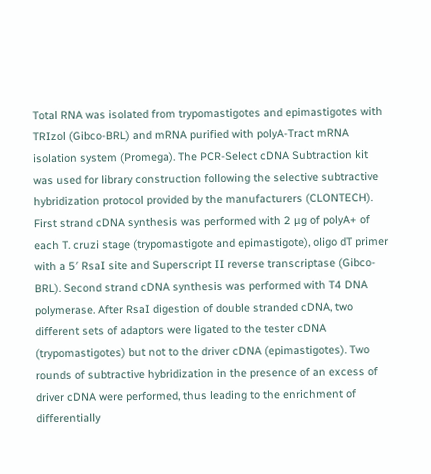Total RNA was isolated from trypomastigotes and epimastigotes with TRIzol (Gibco-BRL) and mRNA purified with polyA-Tract mRNA isolation system (Promega). The PCR-Select cDNA Subtraction kit was used for library construction following the selective subtractive hybridization protocol provided by the manufacturers (CLONTECH). First strand cDNA synthesis was performed with 2 µg of polyA+ of each T. cruzi stage (trypomastigote and epimastigote), oligo dT primer with a 5′ RsaI site and Superscript II reverse transcriptase (Gibco-BRL). Second strand cDNA synthesis was performed with T4 DNA polymerase. After RsaI digestion of double stranded cDNA, two different sets of adaptors were ligated to the tester cDNA (trypomastigotes) but not to the driver cDNA (epimastigotes). Two rounds of subtractive hybridization in the presence of an excess of driver cDNA were performed, thus leading to the enrichment of differentially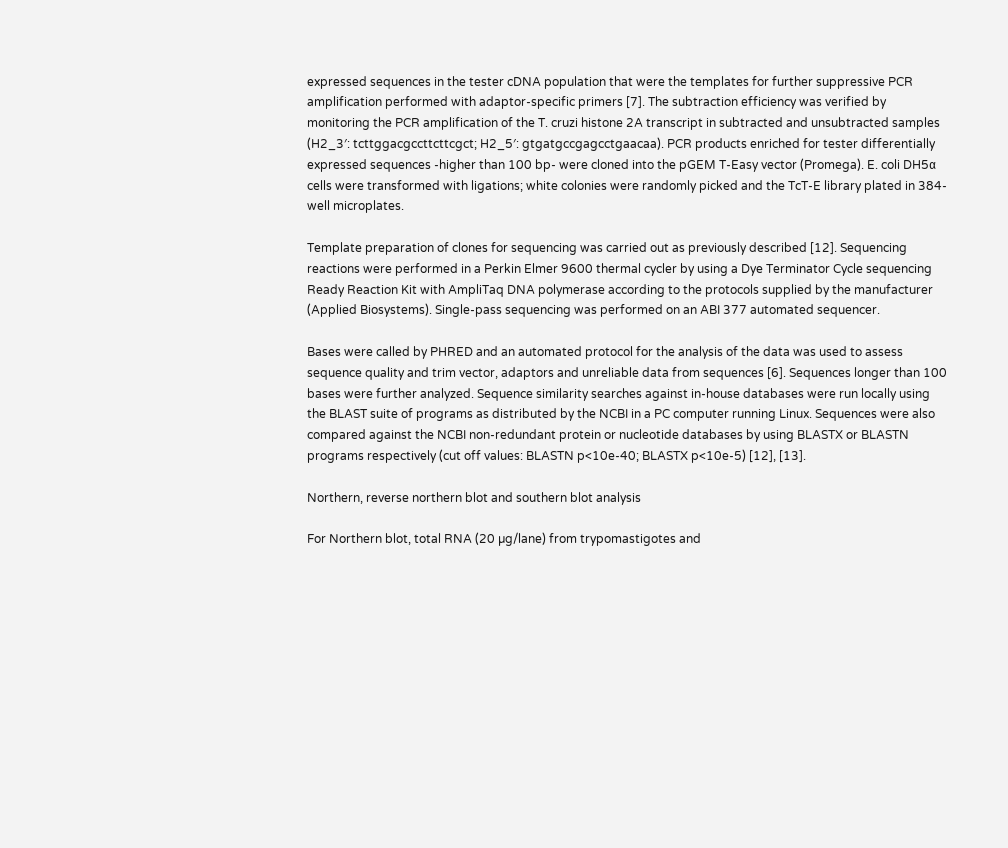expressed sequences in the tester cDNA population that were the templates for further suppressive PCR amplification performed with adaptor-specific primers [7]. The subtraction efficiency was verified by monitoring the PCR amplification of the T. cruzi histone 2A transcript in subtracted and unsubtracted samples (H2_3′: tcttggacgccttcttcgct; H2_5′: gtgatgccgagcctgaacaa). PCR products enriched for tester differentially expressed sequences -higher than 100 bp- were cloned into the pGEM T-Easy vector (Promega). E. coli DH5α cells were transformed with ligations; white colonies were randomly picked and the TcT-E library plated in 384-well microplates.

Template preparation of clones for sequencing was carried out as previously described [12]. Sequencing reactions were performed in a Perkin Elmer 9600 thermal cycler by using a Dye Terminator Cycle sequencing Ready Reaction Kit with AmpliTaq DNA polymerase according to the protocols supplied by the manufacturer (Applied Biosystems). Single-pass sequencing was performed on an ABI 377 automated sequencer.

Bases were called by PHRED and an automated protocol for the analysis of the data was used to assess sequence quality and trim vector, adaptors and unreliable data from sequences [6]. Sequences longer than 100 bases were further analyzed. Sequence similarity searches against in-house databases were run locally using the BLAST suite of programs as distributed by the NCBI in a PC computer running Linux. Sequences were also compared against the NCBI non-redundant protein or nucleotide databases by using BLASTX or BLASTN programs respectively (cut off values: BLASTN p<10e-40; BLASTX p<10e-5) [12], [13].

Northern, reverse northern blot and southern blot analysis

For Northern blot, total RNA (20 µg/lane) from trypomastigotes and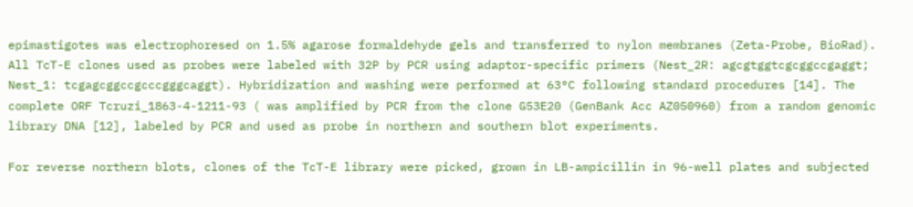epimastigotes was electrophoresed on 1.5% agarose formaldehyde gels and transferred to nylon membranes (Zeta-Probe, BioRad). All TcT-E clones used as probes were labeled with 32P by PCR using adaptor-specific primers (Nest_2R: agcgtggtcgcggccgaggt; Nest_1: tcgagcggccgcccgggcaggt). Hybridization and washing were performed at 63°C following standard procedures [14]. The complete ORF Tcruzi_1863-4-1211-93 ( was amplified by PCR from the clone G53E20 (GenBank Acc AZ050960) from a random genomic library DNA [12], labeled by PCR and used as probe in northern and southern blot experiments.

For reverse northern blots, clones of the TcT-E library were picked, grown in LB-ampicillin in 96-well plates and subjected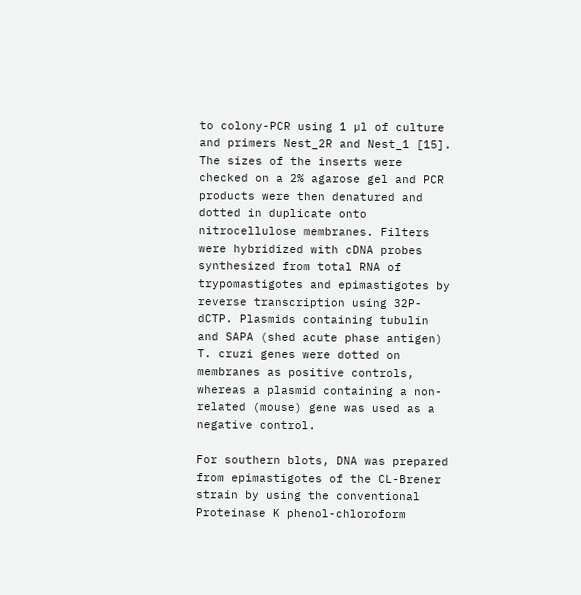to colony-PCR using 1 µl of culture and primers Nest_2R and Nest_1 [15]. The sizes of the inserts were checked on a 2% agarose gel and PCR products were then denatured and dotted in duplicate onto nitrocellulose membranes. Filters were hybridized with cDNA probes synthesized from total RNA of trypomastigotes and epimastigotes by reverse transcription using 32P-dCTP. Plasmids containing tubulin and SAPA (shed acute phase antigen) T. cruzi genes were dotted on membranes as positive controls, whereas a plasmid containing a non-related (mouse) gene was used as a negative control.

For southern blots, DNA was prepared from epimastigotes of the CL-Brener strain by using the conventional Proteinase K phenol-chloroform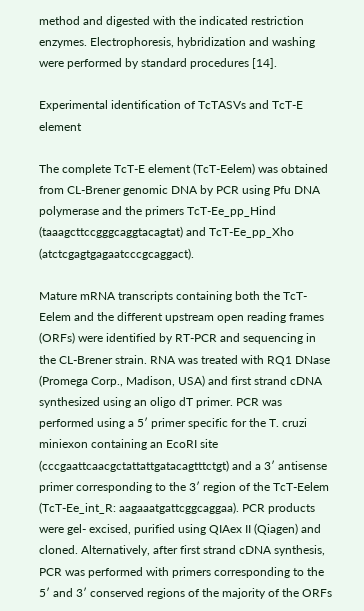method and digested with the indicated restriction enzymes. Electrophoresis, hybridization and washing were performed by standard procedures [14].

Experimental identification of TcTASVs and TcT-E element

The complete TcT-E element (TcT-Eelem) was obtained from CL-Brener genomic DNA by PCR using Pfu DNA polymerase and the primers TcT-Ee_pp_Hind (taaagcttccgggcaggtacagtat) and TcT-Ee_pp_Xho (atctcgagtgagaatcccgcaggact).

Mature mRNA transcripts containing both the TcT-Eelem and the different upstream open reading frames (ORFs) were identified by RT-PCR and sequencing in the CL-Brener strain. RNA was treated with RQ1 DNase (Promega Corp., Madison, USA) and first strand cDNA synthesized using an oligo dT primer. PCR was performed using a 5′ primer specific for the T. cruzi miniexon containing an EcoRI site (cccgaattcaacgctattattgatacagtttctgt) and a 3′ antisense primer corresponding to the 3′ region of the TcT-Eelem (TcT-Ee_int_R: aagaaatgattcggcaggaa). PCR products were gel- excised, purified using QIAex II (Qiagen) and cloned. Alternatively, after first strand cDNA synthesis, PCR was performed with primers corresponding to the 5′ and 3′ conserved regions of the majority of the ORFs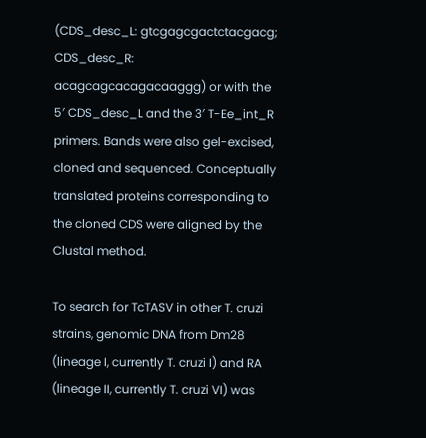(CDS_desc_L: gtcgagcgactctacgacg; CDS_desc_R: acagcagcacagacaaggg) or with the 5′ CDS_desc_L and the 3′ T-Ee_int_R primers. Bands were also gel-excised, cloned and sequenced. Conceptually translated proteins corresponding to the cloned CDS were aligned by the Clustal method.

To search for TcTASV in other T. cruzi strains, genomic DNA from Dm28 (lineage I, currently T. cruzi I) and RA (lineage II, currently T. cruzi VI) was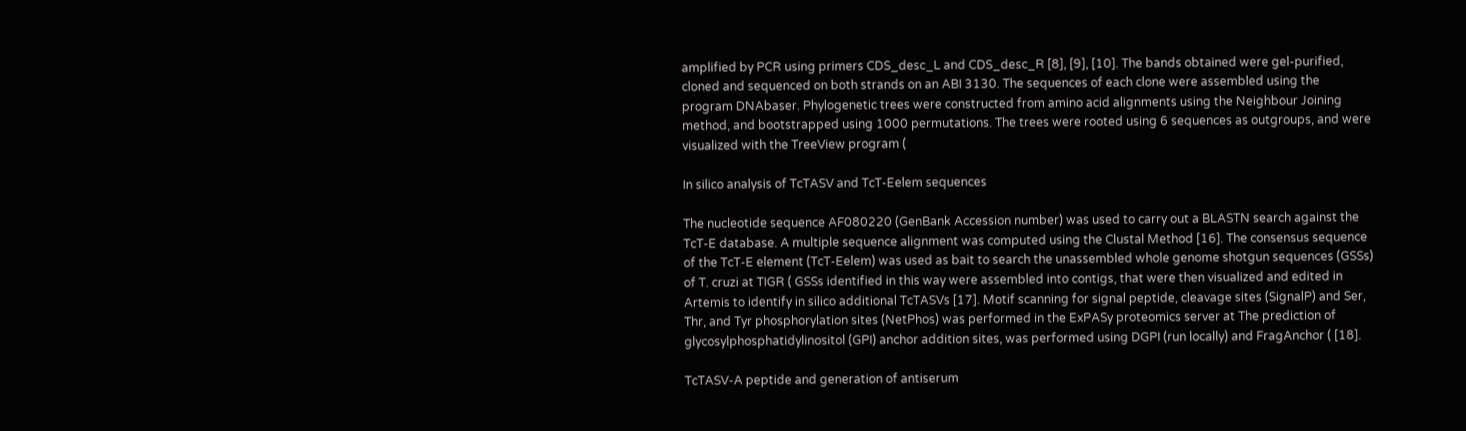amplified by PCR using primers CDS_desc_L and CDS_desc_R [8], [9], [10]. The bands obtained were gel-purified, cloned and sequenced on both strands on an ABI 3130. The sequences of each clone were assembled using the program DNAbaser. Phylogenetic trees were constructed from amino acid alignments using the Neighbour Joining method, and bootstrapped using 1000 permutations. The trees were rooted using 6 sequences as outgroups, and were visualized with the TreeView program (

In silico analysis of TcTASV and TcT-Eelem sequences

The nucleotide sequence AF080220 (GenBank Accession number) was used to carry out a BLASTN search against the TcT-E database. A multiple sequence alignment was computed using the Clustal Method [16]. The consensus sequence of the TcT-E element (TcT-Eelem) was used as bait to search the unassembled whole genome shotgun sequences (GSSs) of T. cruzi at TIGR ( GSSs identified in this way were assembled into contigs, that were then visualized and edited in Artemis to identify in silico additional TcTASVs [17]. Motif scanning for signal peptide, cleavage sites (SignalP) and Ser, Thr, and Tyr phosphorylation sites (NetPhos) was performed in the ExPASy proteomics server at The prediction of glycosylphosphatidylinositol (GPI) anchor addition sites, was performed using DGPI (run locally) and FragAnchor ( [18].

TcTASV-A peptide and generation of antiserum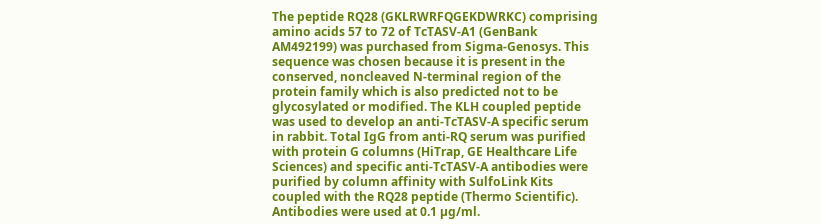The peptide RQ28 (GKLRWRFQGEKDWRKC) comprising amino acids 57 to 72 of TcTASV-A1 (GenBank AM492199) was purchased from Sigma-Genosys. This sequence was chosen because it is present in the conserved, noncleaved N-terminal region of the protein family which is also predicted not to be glycosylated or modified. The KLH coupled peptide was used to develop an anti-TcTASV-A specific serum in rabbit. Total IgG from anti-RQ serum was purified with protein G columns (HiTrap, GE Healthcare Life Sciences) and specific anti-TcTASV-A antibodies were purified by column affinity with SulfoLink Kits coupled with the RQ28 peptide (Thermo Scientific). Antibodies were used at 0.1 µg/ml.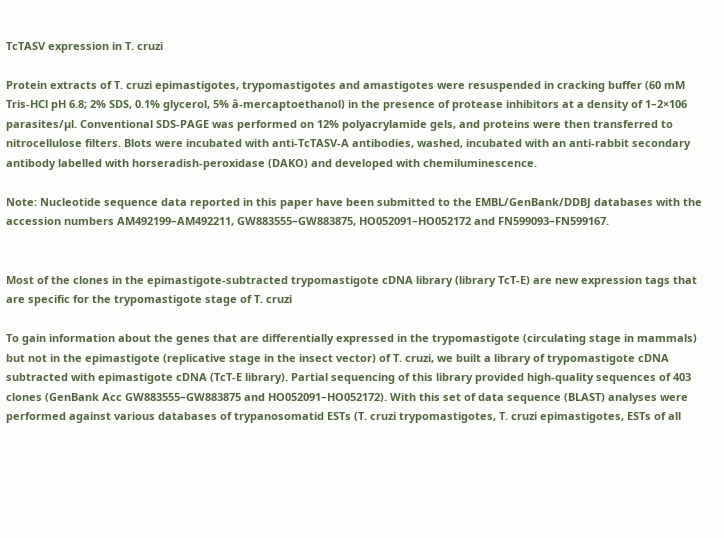TcTASV expression in T. cruzi

Protein extracts of T. cruzi epimastigotes, trypomastigotes and amastigotes were resuspended in cracking buffer (60 mM Tris-HCl pH 6.8; 2% SDS, 0.1% glycerol, 5% â-mercaptoethanol) in the presence of protease inhibitors at a density of 1–2×106 parasites/µl. Conventional SDS-PAGE was performed on 12% polyacrylamide gels, and proteins were then transferred to nitrocellulose filters. Blots were incubated with anti-TcTASV-A antibodies, washed, incubated with an anti-rabbit secondary antibody labelled with horseradish-peroxidase (DAKO) and developed with chemiluminescence.

Note: Nucleotide sequence data reported in this paper have been submitted to the EMBL/GenBank/DDBJ databases with the accession numbers AM492199–AM492211, GW883555–GW883875, HO052091–HO052172 and FN599093–FN599167.


Most of the clones in the epimastigote-subtracted trypomastigote cDNA library (library TcT-E) are new expression tags that are specific for the trypomastigote stage of T. cruzi

To gain information about the genes that are differentially expressed in the trypomastigote (circulating stage in mammals) but not in the epimastigote (replicative stage in the insect vector) of T. cruzi, we built a library of trypomastigote cDNA subtracted with epimastigote cDNA (TcT-E library). Partial sequencing of this library provided high-quality sequences of 403 clones (GenBank Acc GW883555–GW883875 and HO052091–HO052172). With this set of data sequence (BLAST) analyses were performed against various databases of trypanosomatid ESTs (T. cruzi trypomastigotes, T. cruzi epimastigotes, ESTs of all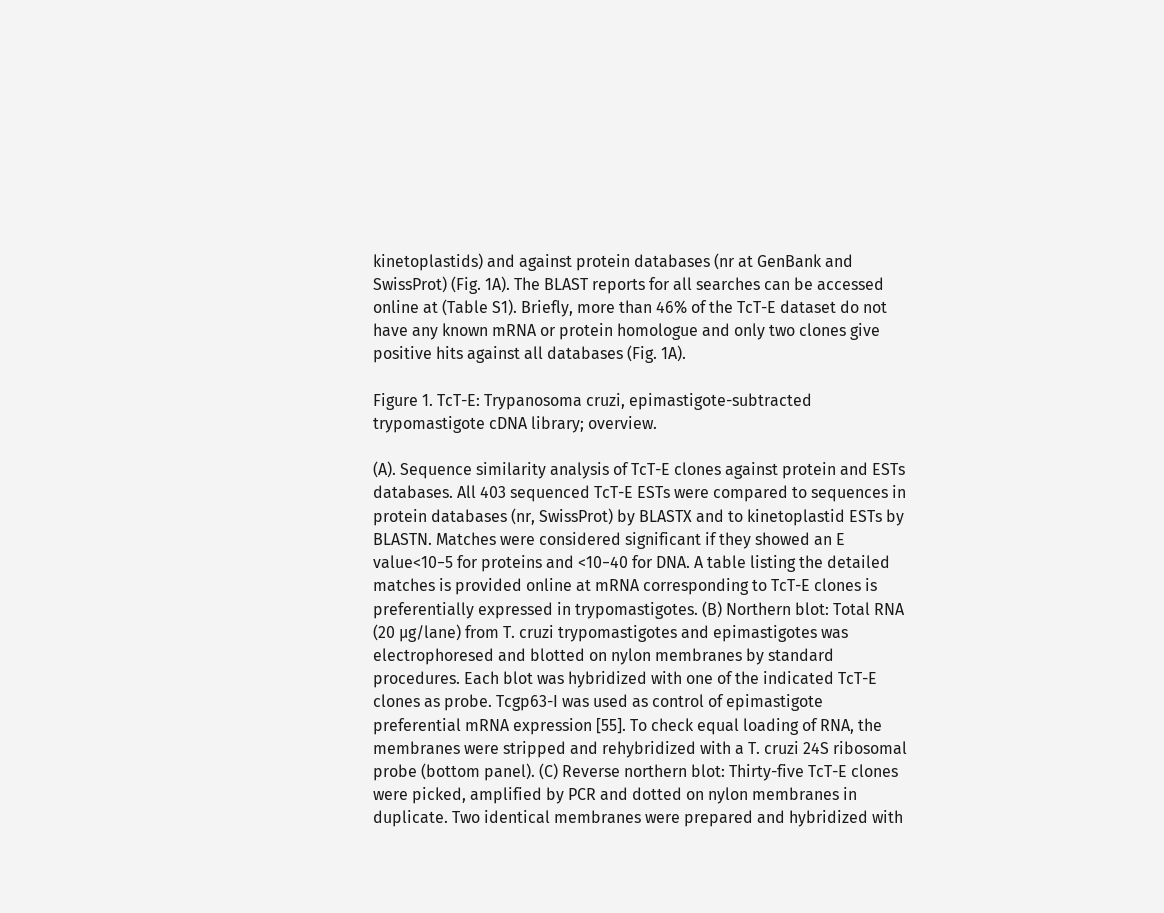kinetoplastids) and against protein databases (nr at GenBank and SwissProt) (Fig. 1A). The BLAST reports for all searches can be accessed online at (Table S1). Briefly, more than 46% of the TcT-E dataset do not have any known mRNA or protein homologue and only two clones give positive hits against all databases (Fig. 1A).

Figure 1. TcT-E: Trypanosoma cruzi, epimastigote-subtracted trypomastigote cDNA library; overview.

(A). Sequence similarity analysis of TcT-E clones against protein and ESTs databases. All 403 sequenced TcT-E ESTs were compared to sequences in protein databases (nr, SwissProt) by BLASTX and to kinetoplastid ESTs by BLASTN. Matches were considered significant if they showed an E value<10−5 for proteins and <10−40 for DNA. A table listing the detailed matches is provided online at mRNA corresponding to TcT-E clones is preferentially expressed in trypomastigotes. (B) Northern blot: Total RNA (20 µg/lane) from T. cruzi trypomastigotes and epimastigotes was electrophoresed and blotted on nylon membranes by standard procedures. Each blot was hybridized with one of the indicated TcT-E clones as probe. Tcgp63-I was used as control of epimastigote preferential mRNA expression [55]. To check equal loading of RNA, the membranes were stripped and rehybridized with a T. cruzi 24S ribosomal probe (bottom panel). (C) Reverse northern blot: Thirty-five TcT-E clones were picked, amplified by PCR and dotted on nylon membranes in duplicate. Two identical membranes were prepared and hybridized with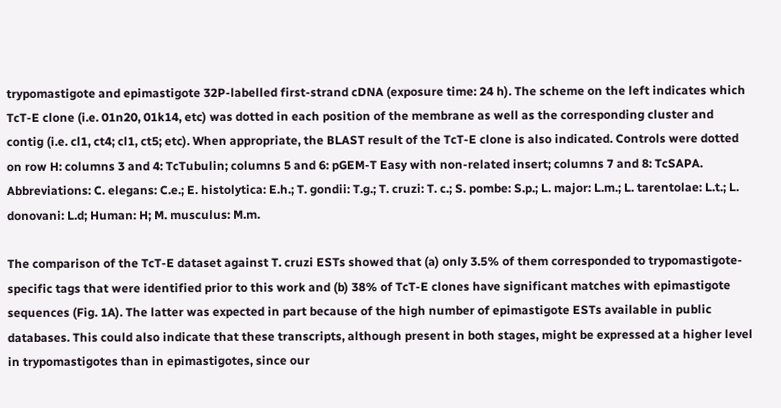trypomastigote and epimastigote 32P-labelled first-strand cDNA (exposure time: 24 h). The scheme on the left indicates which TcT-E clone (i.e. 01n20, 01k14, etc) was dotted in each position of the membrane as well as the corresponding cluster and contig (i.e. cl1, ct4; cl1, ct5; etc). When appropriate, the BLAST result of the TcT-E clone is also indicated. Controls were dotted on row H: columns 3 and 4: TcTubulin; columns 5 and 6: pGEM-T Easy with non-related insert; columns 7 and 8: TcSAPA. Abbreviations: C. elegans: C.e.; E. histolytica: E.h.; T. gondii: T.g.; T. cruzi: T. c.; S. pombe: S.p.; L. major: L.m.; L. tarentolae: L.t.; L. donovani: L.d; Human: H; M. musculus: M.m.

The comparison of the TcT-E dataset against T. cruzi ESTs showed that (a) only 3.5% of them corresponded to trypomastigote-specific tags that were identified prior to this work and (b) 38% of TcT-E clones have significant matches with epimastigote sequences (Fig. 1A). The latter was expected in part because of the high number of epimastigote ESTs available in public databases. This could also indicate that these transcripts, although present in both stages, might be expressed at a higher level in trypomastigotes than in epimastigotes, since our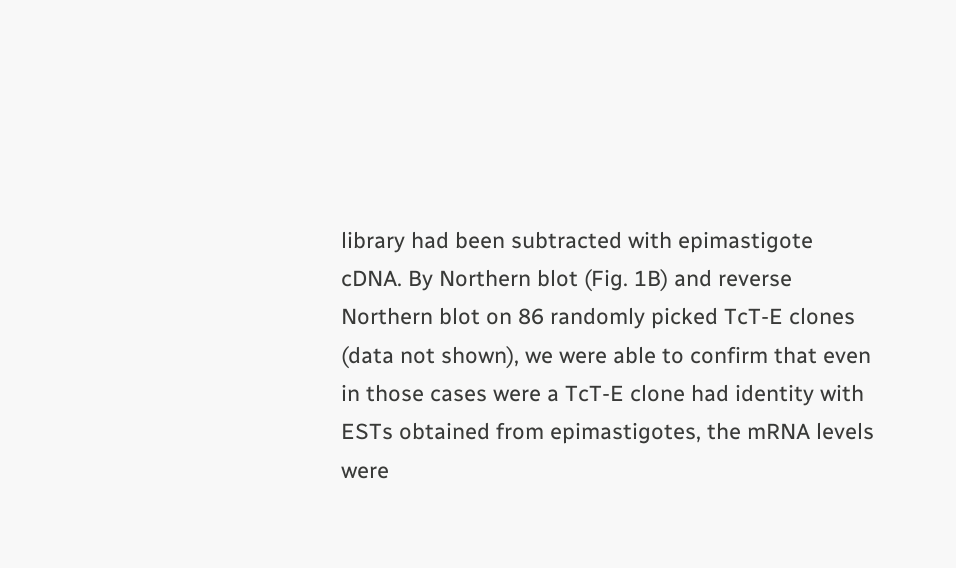library had been subtracted with epimastigote cDNA. By Northern blot (Fig. 1B) and reverse Northern blot on 86 randomly picked TcT-E clones (data not shown), we were able to confirm that even in those cases were a TcT-E clone had identity with ESTs obtained from epimastigotes, the mRNA levels were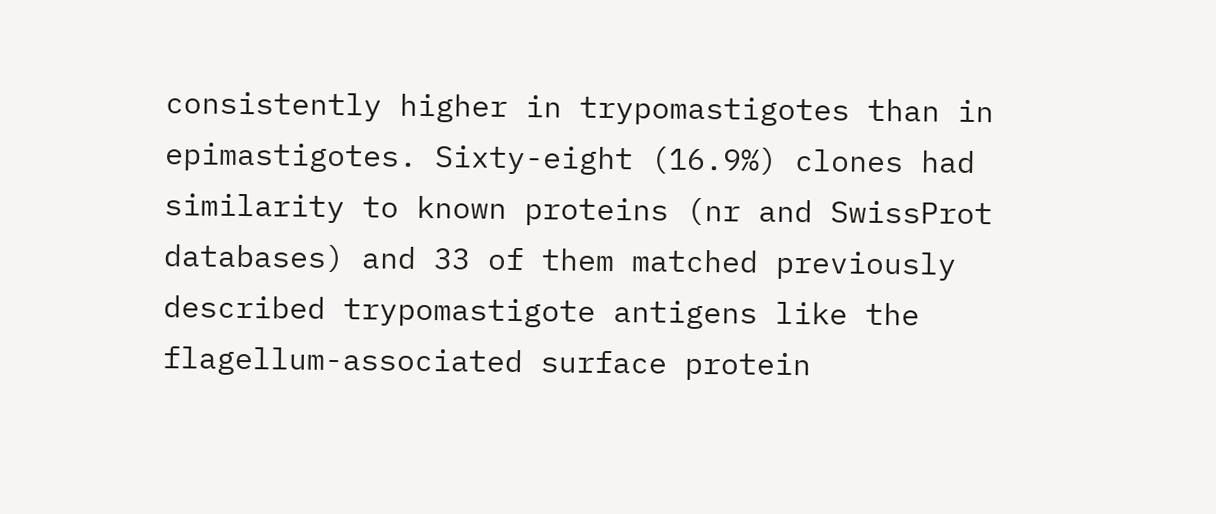consistently higher in trypomastigotes than in epimastigotes. Sixty-eight (16.9%) clones had similarity to known proteins (nr and SwissProt databases) and 33 of them matched previously described trypomastigote antigens like the flagellum-associated surface protein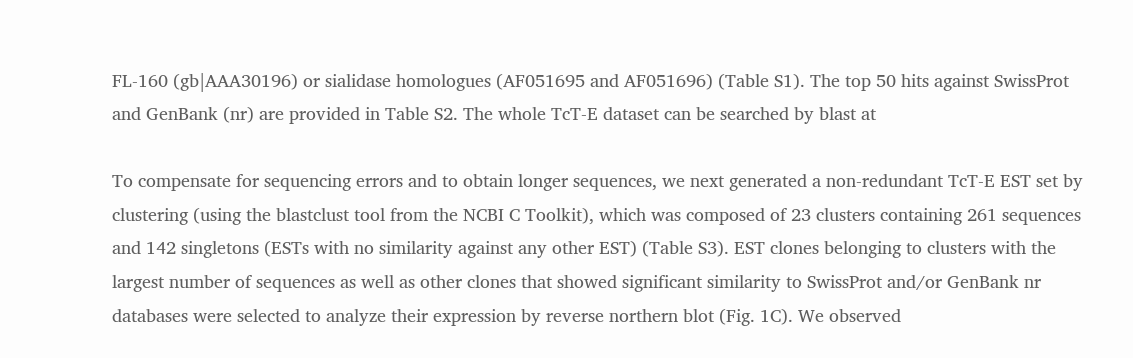FL-160 (gb|AAA30196) or sialidase homologues (AF051695 and AF051696) (Table S1). The top 50 hits against SwissProt and GenBank (nr) are provided in Table S2. The whole TcT-E dataset can be searched by blast at

To compensate for sequencing errors and to obtain longer sequences, we next generated a non-redundant TcT-E EST set by clustering (using the blastclust tool from the NCBI C Toolkit), which was composed of 23 clusters containing 261 sequences and 142 singletons (ESTs with no similarity against any other EST) (Table S3). EST clones belonging to clusters with the largest number of sequences as well as other clones that showed significant similarity to SwissProt and/or GenBank nr databases were selected to analyze their expression by reverse northern blot (Fig. 1C). We observed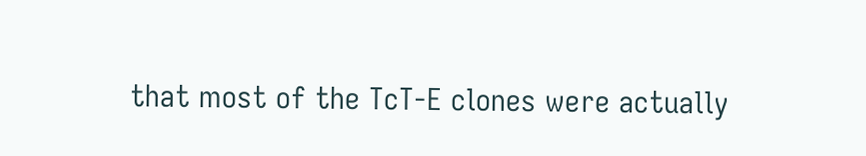that most of the TcT-E clones were actually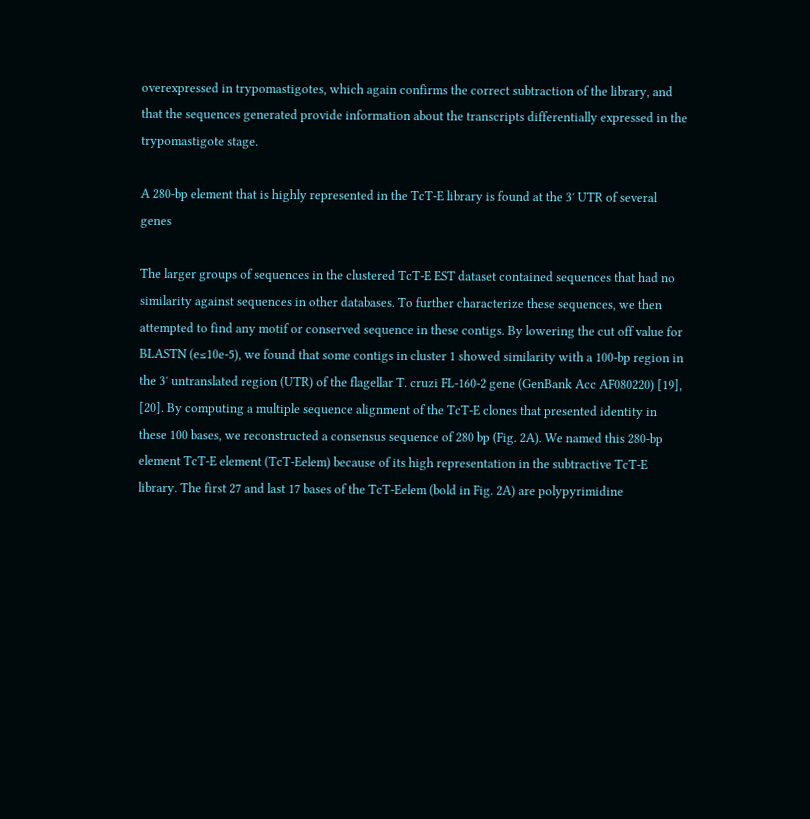overexpressed in trypomastigotes, which again confirms the correct subtraction of the library, and that the sequences generated provide information about the transcripts differentially expressed in the trypomastigote stage.

A 280-bp element that is highly represented in the TcT-E library is found at the 3′ UTR of several genes

The larger groups of sequences in the clustered TcT-E EST dataset contained sequences that had no similarity against sequences in other databases. To further characterize these sequences, we then attempted to find any motif or conserved sequence in these contigs. By lowering the cut off value for BLASTN (e≤10e-5), we found that some contigs in cluster 1 showed similarity with a 100-bp region in the 3′ untranslated region (UTR) of the flagellar T. cruzi FL-160-2 gene (GenBank Acc AF080220) [19], [20]. By computing a multiple sequence alignment of the TcT-E clones that presented identity in these 100 bases, we reconstructed a consensus sequence of 280 bp (Fig. 2A). We named this 280-bp element TcT-E element (TcT-Eelem) because of its high representation in the subtractive TcT-E library. The first 27 and last 17 bases of the TcT-Eelem (bold in Fig. 2A) are polypyrimidine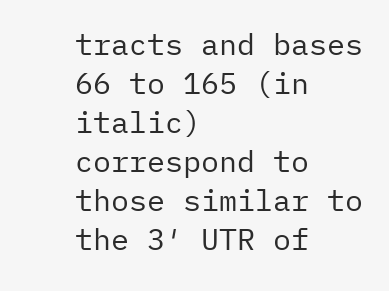tracts and bases 66 to 165 (in italic) correspond to those similar to the 3′ UTR of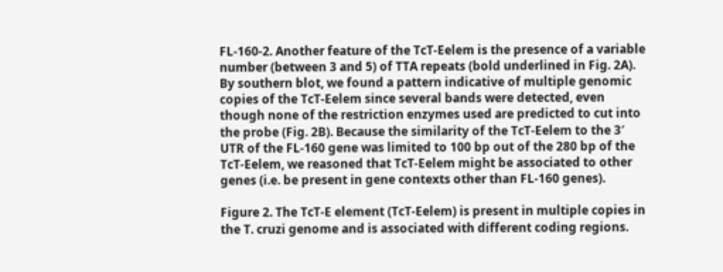FL-160-2. Another feature of the TcT-Eelem is the presence of a variable number (between 3 and 5) of TTA repeats (bold underlined in Fig. 2A). By southern blot, we found a pattern indicative of multiple genomic copies of the TcT-Eelem since several bands were detected, even though none of the restriction enzymes used are predicted to cut into the probe (Fig. 2B). Because the similarity of the TcT-Eelem to the 3′ UTR of the FL-160 gene was limited to 100 bp out of the 280 bp of the TcT-Eelem, we reasoned that TcT-Eelem might be associated to other genes (i.e. be present in gene contexts other than FL-160 genes).

Figure 2. The TcT-E element (TcT-Eelem) is present in multiple copies in the T. cruzi genome and is associated with different coding regions.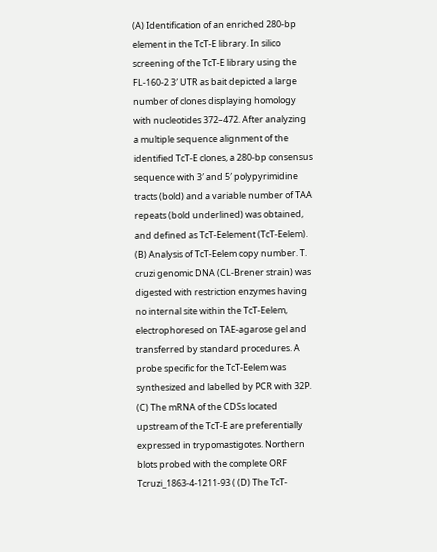(A) Identification of an enriched 280-bp element in the TcT-E library. In silico screening of the TcT-E library using the FL-160-2 3′ UTR as bait depicted a large number of clones displaying homology with nucleotides 372–472. After analyzing a multiple sequence alignment of the identified TcT-E clones, a 280-bp consensus sequence with 3′ and 5′ polypyrimidine tracts (bold) and a variable number of TAA repeats (bold underlined) was obtained, and defined as TcT-Eelement (TcT-Eelem). (B) Analysis of TcT-Eelem copy number. T. cruzi genomic DNA (CL-Brener strain) was digested with restriction enzymes having no internal site within the TcT-Eelem, electrophoresed on TAE-agarose gel and transferred by standard procedures. A probe specific for the TcT-Eelem was synthesized and labelled by PCR with 32P. (C) The mRNA of the CDSs located upstream of the TcT-E are preferentially expressed in trypomastigotes. Northern blots probed with the complete ORF Tcruzi_1863-4-1211-93 ( (D) The TcT-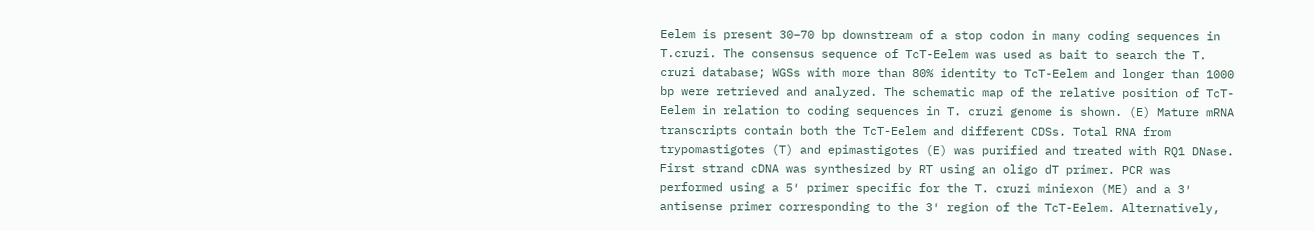Eelem is present 30–70 bp downstream of a stop codon in many coding sequences in T.cruzi. The consensus sequence of TcT-Eelem was used as bait to search the T. cruzi database; WGSs with more than 80% identity to TcT-Eelem and longer than 1000 bp were retrieved and analyzed. The schematic map of the relative position of TcT-Eelem in relation to coding sequences in T. cruzi genome is shown. (E) Mature mRNA transcripts contain both the TcT-Eelem and different CDSs. Total RNA from trypomastigotes (T) and epimastigotes (E) was purified and treated with RQ1 DNase. First strand cDNA was synthesized by RT using an oligo dT primer. PCR was performed using a 5′ primer specific for the T. cruzi miniexon (ME) and a 3′ antisense primer corresponding to the 3′ region of the TcT-Eelem. Alternatively,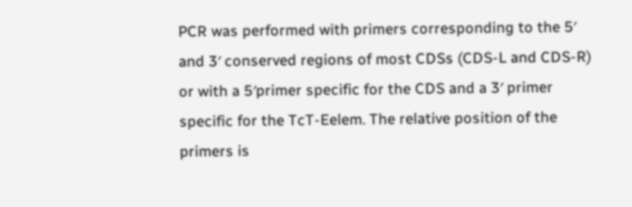PCR was performed with primers corresponding to the 5′ and 3′ conserved regions of most CDSs (CDS-L and CDS-R) or with a 5′primer specific for the CDS and a 3′ primer specific for the TcT-Eelem. The relative position of the primers is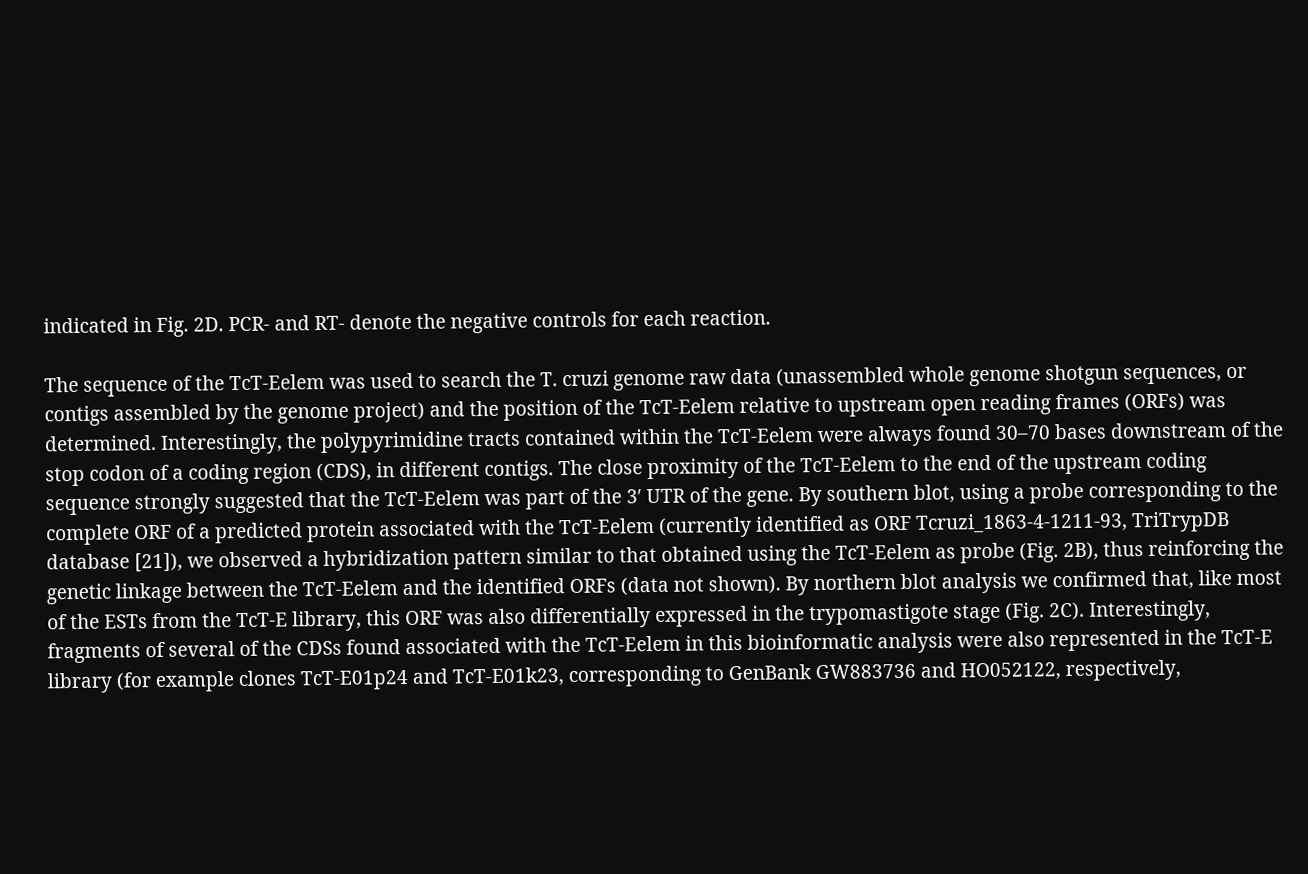indicated in Fig. 2D. PCR- and RT- denote the negative controls for each reaction.

The sequence of the TcT-Eelem was used to search the T. cruzi genome raw data (unassembled whole genome shotgun sequences, or contigs assembled by the genome project) and the position of the TcT-Eelem relative to upstream open reading frames (ORFs) was determined. Interestingly, the polypyrimidine tracts contained within the TcT-Eelem were always found 30–70 bases downstream of the stop codon of a coding region (CDS), in different contigs. The close proximity of the TcT-Eelem to the end of the upstream coding sequence strongly suggested that the TcT-Eelem was part of the 3′ UTR of the gene. By southern blot, using a probe corresponding to the complete ORF of a predicted protein associated with the TcT-Eelem (currently identified as ORF Tcruzi_1863-4-1211-93, TriTrypDB database [21]), we observed a hybridization pattern similar to that obtained using the TcT-Eelem as probe (Fig. 2B), thus reinforcing the genetic linkage between the TcT-Eelem and the identified ORFs (data not shown). By northern blot analysis we confirmed that, like most of the ESTs from the TcT-E library, this ORF was also differentially expressed in the trypomastigote stage (Fig. 2C). Interestingly, fragments of several of the CDSs found associated with the TcT-Eelem in this bioinformatic analysis were also represented in the TcT-E library (for example clones TcT-E01p24 and TcT-E01k23, corresponding to GenBank GW883736 and HO052122, respectively,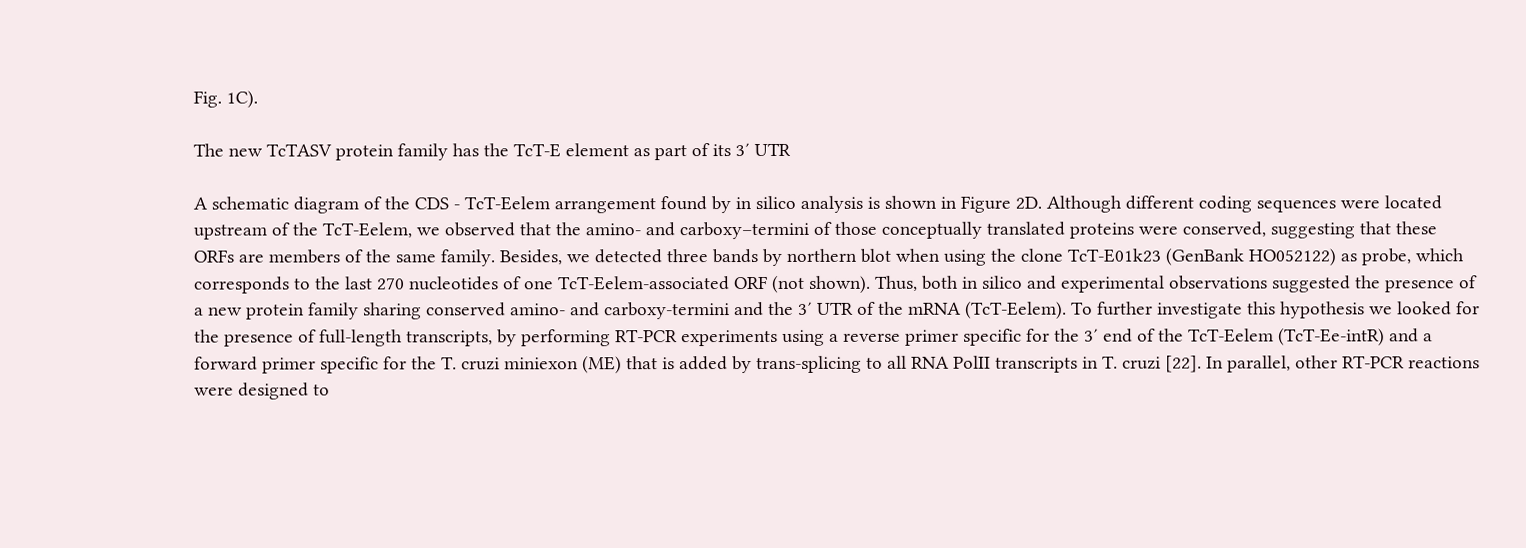Fig. 1C).

The new TcTASV protein family has the TcT-E element as part of its 3′ UTR

A schematic diagram of the CDS - TcT-Eelem arrangement found by in silico analysis is shown in Figure 2D. Although different coding sequences were located upstream of the TcT-Eelem, we observed that the amino- and carboxy–termini of those conceptually translated proteins were conserved, suggesting that these ORFs are members of the same family. Besides, we detected three bands by northern blot when using the clone TcT-E01k23 (GenBank HO052122) as probe, which corresponds to the last 270 nucleotides of one TcT-Eelem-associated ORF (not shown). Thus, both in silico and experimental observations suggested the presence of a new protein family sharing conserved amino- and carboxy-termini and the 3′ UTR of the mRNA (TcT-Eelem). To further investigate this hypothesis we looked for the presence of full-length transcripts, by performing RT-PCR experiments using a reverse primer specific for the 3′ end of the TcT-Eelem (TcT-Ee-intR) and a forward primer specific for the T. cruzi miniexon (ME) that is added by trans-splicing to all RNA PolII transcripts in T. cruzi [22]. In parallel, other RT-PCR reactions were designed to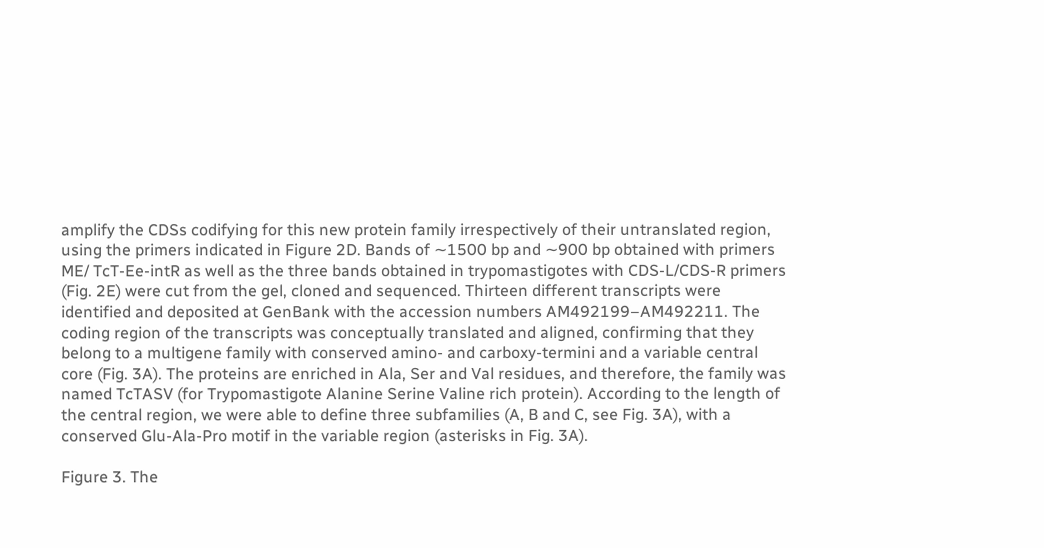amplify the CDSs codifying for this new protein family irrespectively of their untranslated region, using the primers indicated in Figure 2D. Bands of ∼1500 bp and ∼900 bp obtained with primers ME/ TcT-Ee-intR as well as the three bands obtained in trypomastigotes with CDS-L/CDS-R primers (Fig. 2E) were cut from the gel, cloned and sequenced. Thirteen different transcripts were identified and deposited at GenBank with the accession numbers AM492199–AM492211. The coding region of the transcripts was conceptually translated and aligned, confirming that they belong to a multigene family with conserved amino- and carboxy-termini and a variable central core (Fig. 3A). The proteins are enriched in Ala, Ser and Val residues, and therefore, the family was named TcTASV (for Trypomastigote Alanine Serine Valine rich protein). According to the length of the central region, we were able to define three subfamilies (A, B and C, see Fig. 3A), with a conserved Glu-Ala-Pro motif in the variable region (asterisks in Fig. 3A).

Figure 3. The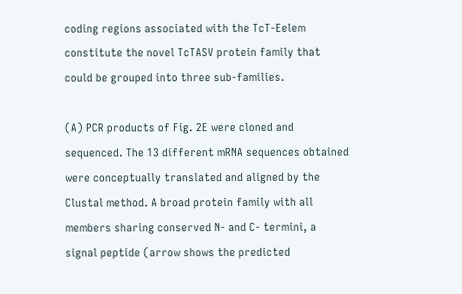coding regions associated with the TcT-Eelem constitute the novel TcTASV protein family that could be grouped into three sub-families.

(A) PCR products of Fig. 2E were cloned and sequenced. The 13 different mRNA sequences obtained were conceptually translated and aligned by the Clustal method. A broad protein family with all members sharing conserved N- and C- termini, a signal peptide (arrow shows the predicted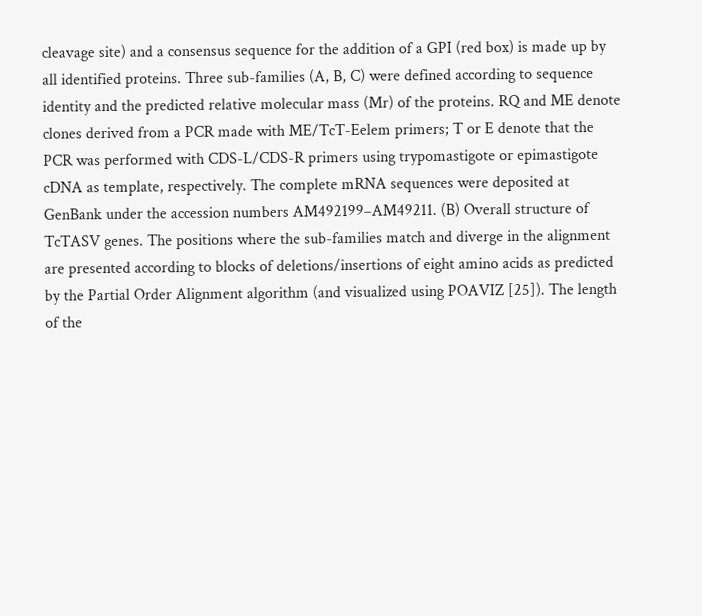cleavage site) and a consensus sequence for the addition of a GPI (red box) is made up by all identified proteins. Three sub-families (A, B, C) were defined according to sequence identity and the predicted relative molecular mass (Mr) of the proteins. RQ and ME denote clones derived from a PCR made with ME/TcT-Eelem primers; T or E denote that the PCR was performed with CDS-L/CDS-R primers using trypomastigote or epimastigote cDNA as template, respectively. The complete mRNA sequences were deposited at GenBank under the accession numbers AM492199–AM49211. (B) Overall structure of TcTASV genes. The positions where the sub-families match and diverge in the alignment are presented according to blocks of deletions/insertions of eight amino acids as predicted by the Partial Order Alignment algorithm (and visualized using POAVIZ [25]). The length of the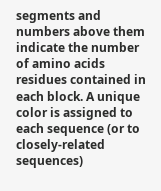segments and numbers above them indicate the number of amino acids residues contained in each block. A unique color is assigned to each sequence (or to closely-related sequences)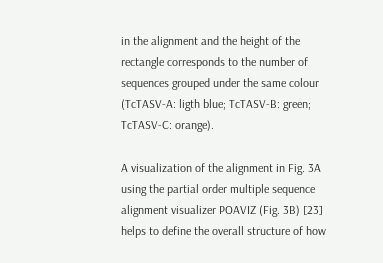in the alignment and the height of the rectangle corresponds to the number of sequences grouped under the same colour (TcTASV-A: ligth blue; TcTASV-B: green; TcTASV-C: orange).

A visualization of the alignment in Fig. 3A using the partial order multiple sequence alignment visualizer POAVIZ (Fig. 3B) [23] helps to define the overall structure of how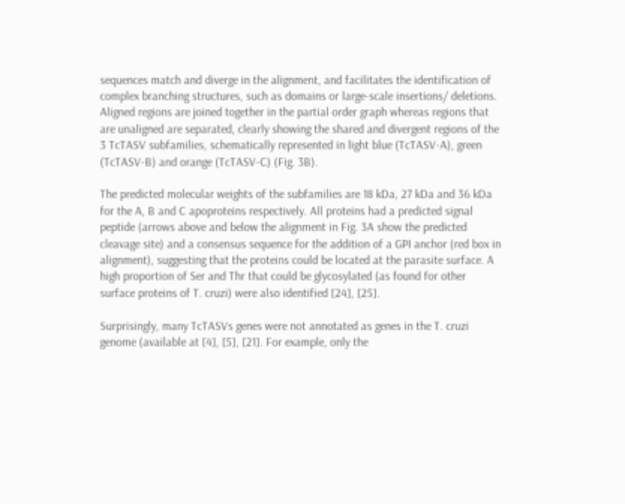sequences match and diverge in the alignment, and facilitates the identification of complex branching structures, such as domains or large-scale insertions/ deletions. Aligned regions are joined together in the partial order graph whereas regions that are unaligned are separated, clearly showing the shared and divergent regions of the 3 TcTASV subfamilies, schematically represented in light blue (TcTASV-A), green (TcTASV-B) and orange (TcTASV-C) (Fig. 3B).

The predicted molecular weights of the subfamilies are 18 kDa, 27 kDa and 36 kDa for the A, B and C apoproteins respectively. All proteins had a predicted signal peptide (arrows above and below the alignment in Fig. 3A show the predicted cleavage site) and a consensus sequence for the addition of a GPI anchor (red box in alignment), suggesting that the proteins could be located at the parasite surface. A high proportion of Ser and Thr that could be glycosylated (as found for other surface proteins of T. cruzi) were also identified [24], [25].

Surprisingly, many TcTASVs genes were not annotated as genes in the T. cruzi genome (available at [4], [5], [21]. For example, only the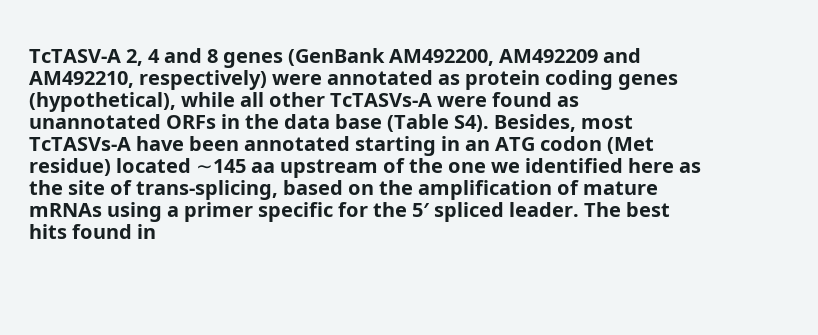TcTASV-A 2, 4 and 8 genes (GenBank AM492200, AM492209 and AM492210, respectively) were annotated as protein coding genes (hypothetical), while all other TcTASVs-A were found as unannotated ORFs in the data base (Table S4). Besides, most TcTASVs-A have been annotated starting in an ATG codon (Met residue) located ∼145 aa upstream of the one we identified here as the site of trans-splicing, based on the amplification of mature mRNAs using a primer specific for the 5′ spliced leader. The best hits found in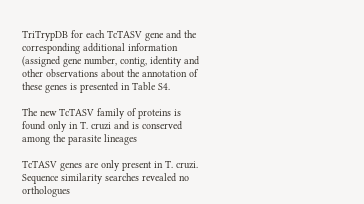TriTrypDB for each TcTASV gene and the corresponding additional information (assigned gene number, contig, identity and other observations about the annotation of these genes is presented in Table S4.

The new TcTASV family of proteins is found only in T. cruzi and is conserved among the parasite lineages

TcTASV genes are only present in T. cruzi. Sequence similarity searches revealed no orthologues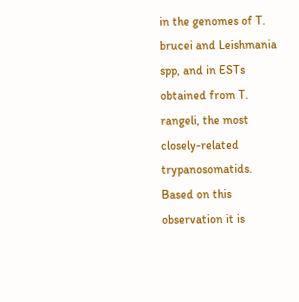in the genomes of T. brucei and Leishmania spp, and in ESTs obtained from T. rangeli, the most closely-related trypanosomatids. Based on this observation it is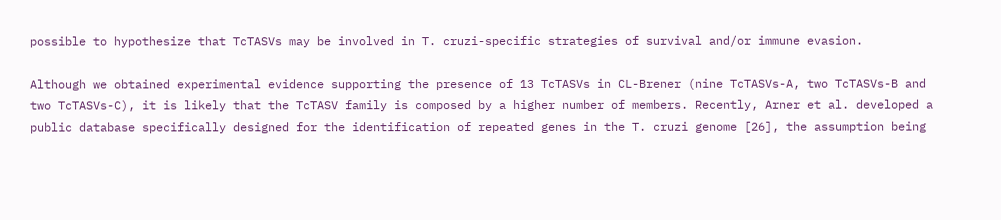possible to hypothesize that TcTASVs may be involved in T. cruzi-specific strategies of survival and/or immune evasion.

Although we obtained experimental evidence supporting the presence of 13 TcTASVs in CL-Brener (nine TcTASVs-A, two TcTASVs-B and two TcTASVs-C), it is likely that the TcTASV family is composed by a higher number of members. Recently, Arner et al. developed a public database specifically designed for the identification of repeated genes in the T. cruzi genome [26], the assumption being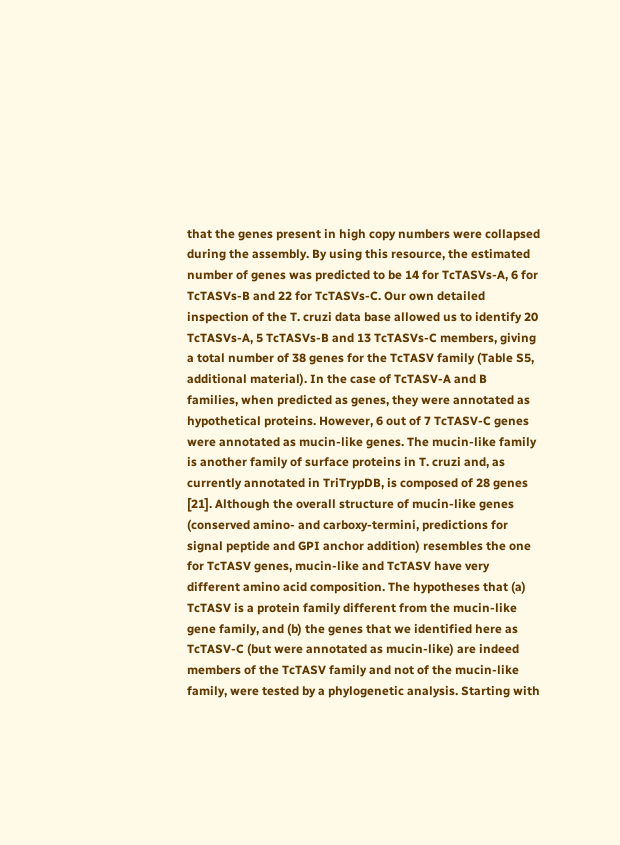that the genes present in high copy numbers were collapsed during the assembly. By using this resource, the estimated number of genes was predicted to be 14 for TcTASVs-A, 6 for TcTASVs-B and 22 for TcTASVs-C. Our own detailed inspection of the T. cruzi data base allowed us to identify 20 TcTASVs-A, 5 TcTASVs-B and 13 TcTASVs-C members, giving a total number of 38 genes for the TcTASV family (Table S5, additional material). In the case of TcTASV-A and B families, when predicted as genes, they were annotated as hypothetical proteins. However, 6 out of 7 TcTASV-C genes were annotated as mucin-like genes. The mucin-like family is another family of surface proteins in T. cruzi and, as currently annotated in TriTrypDB, is composed of 28 genes [21]. Although the overall structure of mucin-like genes (conserved amino- and carboxy-termini, predictions for signal peptide and GPI anchor addition) resembles the one for TcTASV genes, mucin-like and TcTASV have very different amino acid composition. The hypotheses that (a) TcTASV is a protein family different from the mucin-like gene family, and (b) the genes that we identified here as TcTASV-C (but were annotated as mucin-like) are indeed members of the TcTASV family and not of the mucin-like family, were tested by a phylogenetic analysis. Starting with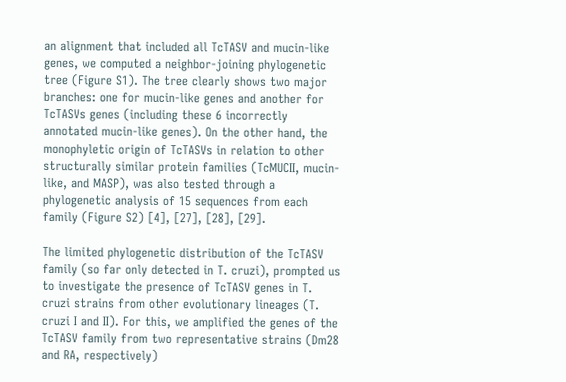an alignment that included all TcTASV and mucin-like genes, we computed a neighbor-joining phylogenetic tree (Figure S1). The tree clearly shows two major branches: one for mucin-like genes and another for TcTASVs genes (including these 6 incorrectly annotated mucin-like genes). On the other hand, the monophyletic origin of TcTASVs in relation to other structurally similar protein families (TcMUCII, mucin-like, and MASP), was also tested through a phylogenetic analysis of 15 sequences from each family (Figure S2) [4], [27], [28], [29].

The limited phylogenetic distribution of the TcTASV family (so far only detected in T. cruzi), prompted us to investigate the presence of TcTASV genes in T. cruzi strains from other evolutionary lineages (T. cruzi I and II). For this, we amplified the genes of the TcTASV family from two representative strains (Dm28 and RA, respectively)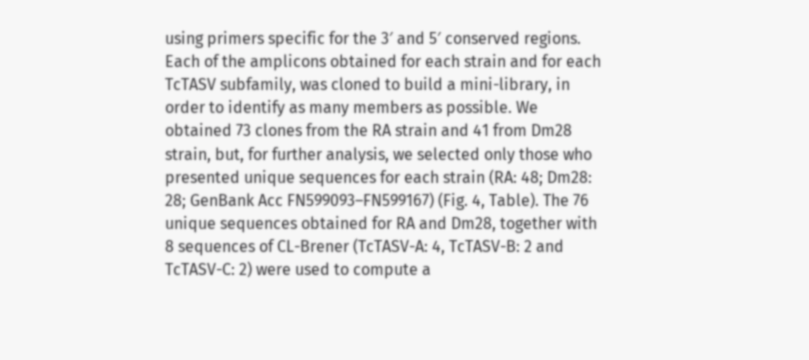using primers specific for the 3′ and 5′ conserved regions. Each of the amplicons obtained for each strain and for each TcTASV subfamily, was cloned to build a mini-library, in order to identify as many members as possible. We obtained 73 clones from the RA strain and 41 from Dm28 strain, but, for further analysis, we selected only those who presented unique sequences for each strain (RA: 48; Dm28: 28; GenBank Acc FN599093–FN599167) (Fig. 4, Table). The 76 unique sequences obtained for RA and Dm28, together with 8 sequences of CL-Brener (TcTASV-A: 4, TcTASV-B: 2 and TcTASV-C: 2) were used to compute a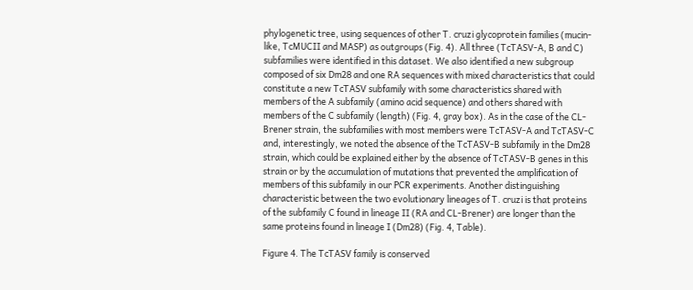phylogenetic tree, using sequences of other T. cruzi glycoprotein families (mucin-like, TcMUCII and MASP) as outgroups (Fig. 4). All three (TcTASV-A, B and C) subfamilies were identified in this dataset. We also identified a new subgroup composed of six Dm28 and one RA sequences with mixed characteristics that could constitute a new TcTASV subfamily with some characteristics shared with members of the A subfamily (amino acid sequence) and others shared with members of the C subfamily (length) (Fig. 4, gray box). As in the case of the CL-Brener strain, the subfamilies with most members were TcTASV-A and TcTASV-C and, interestingly, we noted the absence of the TcTASV-B subfamily in the Dm28 strain, which could be explained either by the absence of TcTASV-B genes in this strain or by the accumulation of mutations that prevented the amplification of members of this subfamily in our PCR experiments. Another distinguishing characteristic between the two evolutionary lineages of T. cruzi is that proteins of the subfamily C found in lineage II (RA and CL-Brener) are longer than the same proteins found in lineage I (Dm28) (Fig. 4, Table).

Figure 4. The TcTASV family is conserved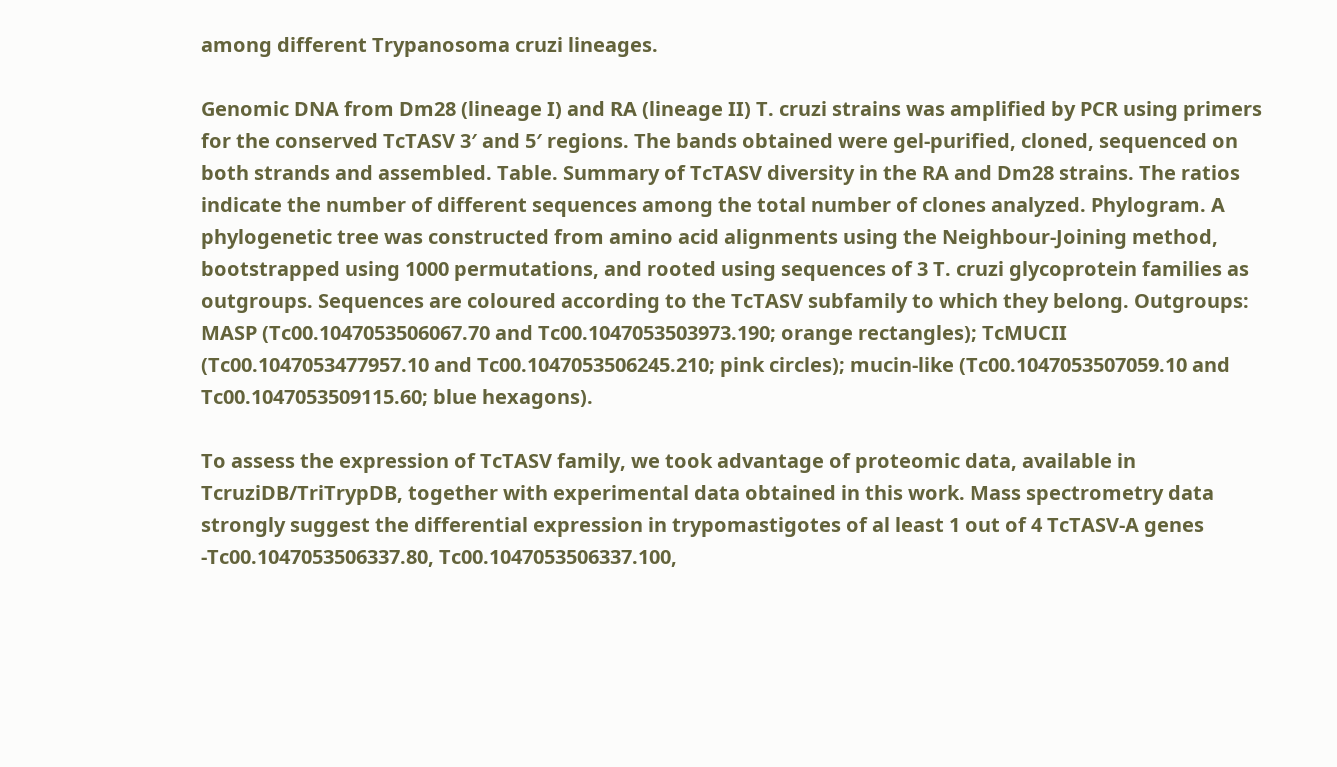among different Trypanosoma cruzi lineages.

Genomic DNA from Dm28 (lineage I) and RA (lineage II) T. cruzi strains was amplified by PCR using primers for the conserved TcTASV 3′ and 5′ regions. The bands obtained were gel-purified, cloned, sequenced on both strands and assembled. Table. Summary of TcTASV diversity in the RA and Dm28 strains. The ratios indicate the number of different sequences among the total number of clones analyzed. Phylogram. A phylogenetic tree was constructed from amino acid alignments using the Neighbour-Joining method, bootstrapped using 1000 permutations, and rooted using sequences of 3 T. cruzi glycoprotein families as outgroups. Sequences are coloured according to the TcTASV subfamily to which they belong. Outgroups: MASP (Tc00.1047053506067.70 and Tc00.1047053503973.190; orange rectangles); TcMUCII (Tc00.1047053477957.10 and Tc00.1047053506245.210; pink circles); mucin-like (Tc00.1047053507059.10 and Tc00.1047053509115.60; blue hexagons).

To assess the expression of TcTASV family, we took advantage of proteomic data, available in TcruziDB/TriTrypDB, together with experimental data obtained in this work. Mass spectrometry data strongly suggest the differential expression in trypomastigotes of al least 1 out of 4 TcTASV-A genes -Tc00.1047053506337.80, Tc00.1047053506337.100,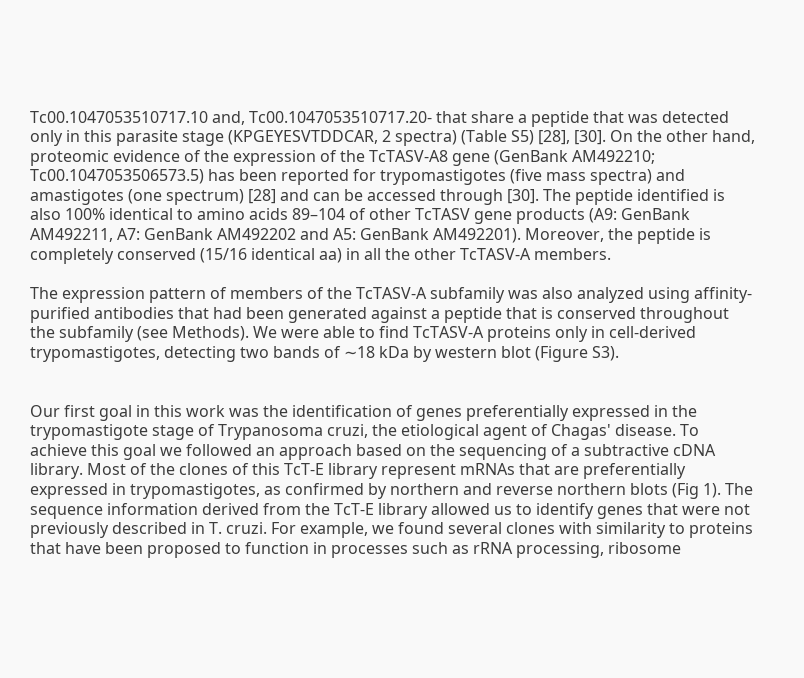Tc00.1047053510717.10 and, Tc00.1047053510717.20- that share a peptide that was detected only in this parasite stage (KPGEYESVTDDCAR, 2 spectra) (Table S5) [28], [30]. On the other hand, proteomic evidence of the expression of the TcTASV-A8 gene (GenBank AM492210; Tc00.1047053506573.5) has been reported for trypomastigotes (five mass spectra) and amastigotes (one spectrum) [28] and can be accessed through [30]. The peptide identified is also 100% identical to amino acids 89–104 of other TcTASV gene products (A9: GenBank AM492211, A7: GenBank AM492202 and A5: GenBank AM492201). Moreover, the peptide is completely conserved (15/16 identical aa) in all the other TcTASV-A members.

The expression pattern of members of the TcTASV-A subfamily was also analyzed using affinity-purified antibodies that had been generated against a peptide that is conserved throughout the subfamily (see Methods). We were able to find TcTASV-A proteins only in cell-derived trypomastigotes, detecting two bands of ∼18 kDa by western blot (Figure S3).


Our first goal in this work was the identification of genes preferentially expressed in the trypomastigote stage of Trypanosoma cruzi, the etiological agent of Chagas' disease. To achieve this goal we followed an approach based on the sequencing of a subtractive cDNA library. Most of the clones of this TcT-E library represent mRNAs that are preferentially expressed in trypomastigotes, as confirmed by northern and reverse northern blots (Fig 1). The sequence information derived from the TcT-E library allowed us to identify genes that were not previously described in T. cruzi. For example, we found several clones with similarity to proteins that have been proposed to function in processes such as rRNA processing, ribosome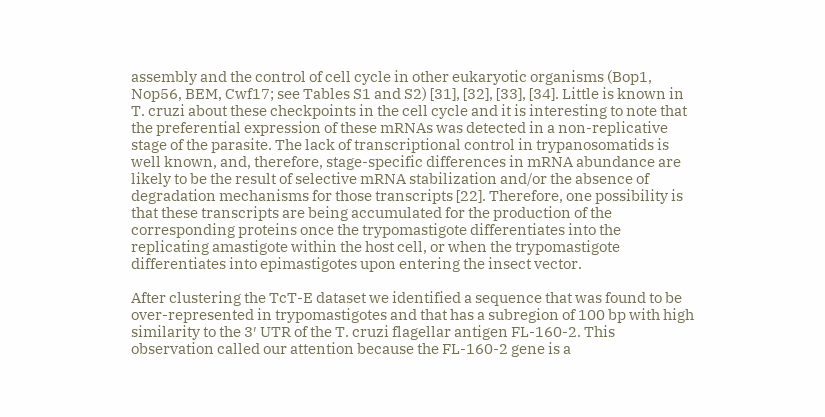assembly and the control of cell cycle in other eukaryotic organisms (Bop1, Nop56, BEM, Cwf17; see Tables S1 and S2) [31], [32], [33], [34]. Little is known in T. cruzi about these checkpoints in the cell cycle and it is interesting to note that the preferential expression of these mRNAs was detected in a non-replicative stage of the parasite. The lack of transcriptional control in trypanosomatids is well known, and, therefore, stage-specific differences in mRNA abundance are likely to be the result of selective mRNA stabilization and/or the absence of degradation mechanisms for those transcripts [22]. Therefore, one possibility is that these transcripts are being accumulated for the production of the corresponding proteins once the trypomastigote differentiates into the replicating amastigote within the host cell, or when the trypomastigote differentiates into epimastigotes upon entering the insect vector.

After clustering the TcT-E dataset we identified a sequence that was found to be over-represented in trypomastigotes and that has a subregion of 100 bp with high similarity to the 3′ UTR of the T. cruzi flagellar antigen FL-160-2. This observation called our attention because the FL-160-2 gene is a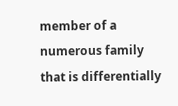member of a numerous family that is differentially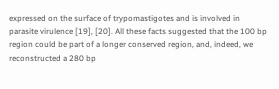expressed on the surface of trypomastigotes and is involved in parasite virulence [19], [20]. All these facts suggested that the 100 bp region could be part of a longer conserved region, and, indeed, we reconstructed a 280 bp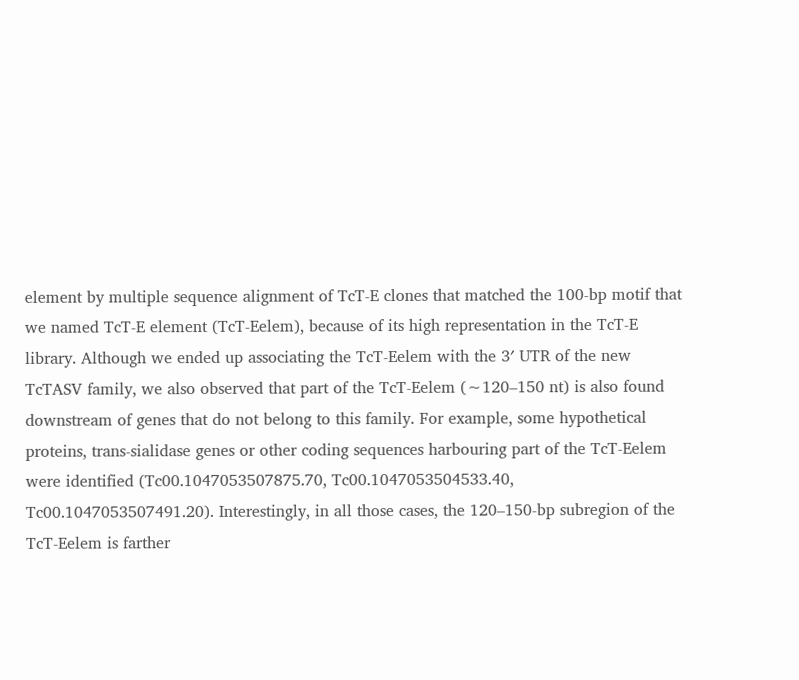element by multiple sequence alignment of TcT-E clones that matched the 100-bp motif that we named TcT-E element (TcT-Eelem), because of its high representation in the TcT-E library. Although we ended up associating the TcT-Eelem with the 3′ UTR of the new TcTASV family, we also observed that part of the TcT-Eelem (∼120–150 nt) is also found downstream of genes that do not belong to this family. For example, some hypothetical proteins, trans-sialidase genes or other coding sequences harbouring part of the TcT-Eelem were identified (Tc00.1047053507875.70, Tc00.1047053504533.40, Tc00.1047053507491.20). Interestingly, in all those cases, the 120–150-bp subregion of the TcT-Eelem is farther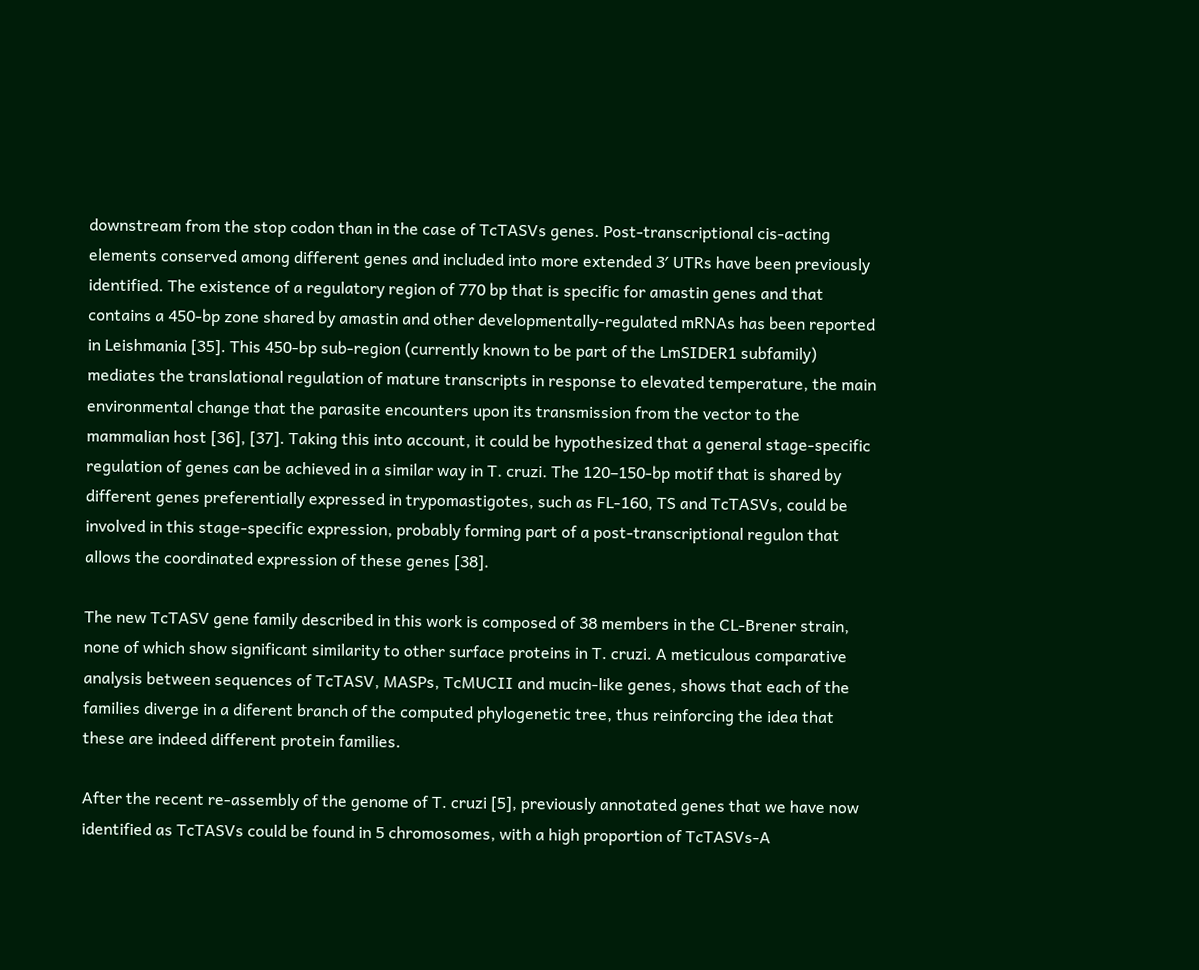downstream from the stop codon than in the case of TcTASVs genes. Post-transcriptional cis-acting elements conserved among different genes and included into more extended 3′ UTRs have been previously identified. The existence of a regulatory region of 770 bp that is specific for amastin genes and that contains a 450-bp zone shared by amastin and other developmentally-regulated mRNAs has been reported in Leishmania [35]. This 450-bp sub-region (currently known to be part of the LmSIDER1 subfamily) mediates the translational regulation of mature transcripts in response to elevated temperature, the main environmental change that the parasite encounters upon its transmission from the vector to the mammalian host [36], [37]. Taking this into account, it could be hypothesized that a general stage-specific regulation of genes can be achieved in a similar way in T. cruzi. The 120–150-bp motif that is shared by different genes preferentially expressed in trypomastigotes, such as FL-160, TS and TcTASVs, could be involved in this stage-specific expression, probably forming part of a post-transcriptional regulon that allows the coordinated expression of these genes [38].

The new TcTASV gene family described in this work is composed of 38 members in the CL-Brener strain, none of which show significant similarity to other surface proteins in T. cruzi. A meticulous comparative analysis between sequences of TcTASV, MASPs, TcMUCII and mucin-like genes, shows that each of the families diverge in a diferent branch of the computed phylogenetic tree, thus reinforcing the idea that these are indeed different protein families.

After the recent re-assembly of the genome of T. cruzi [5], previously annotated genes that we have now identified as TcTASVs could be found in 5 chromosomes, with a high proportion of TcTASVs-A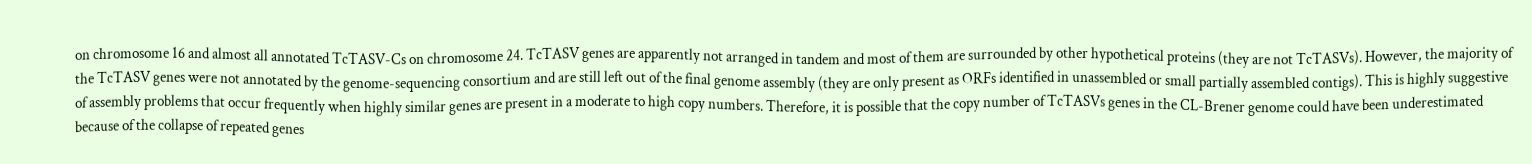on chromosome 16 and almost all annotated TcTASV-Cs on chromosome 24. TcTASV genes are apparently not arranged in tandem and most of them are surrounded by other hypothetical proteins (they are not TcTASVs). However, the majority of the TcTASV genes were not annotated by the genome-sequencing consortium and are still left out of the final genome assembly (they are only present as ORFs identified in unassembled or small partially assembled contigs). This is highly suggestive of assembly problems that occur frequently when highly similar genes are present in a moderate to high copy numbers. Therefore, it is possible that the copy number of TcTASVs genes in the CL-Brener genome could have been underestimated because of the collapse of repeated genes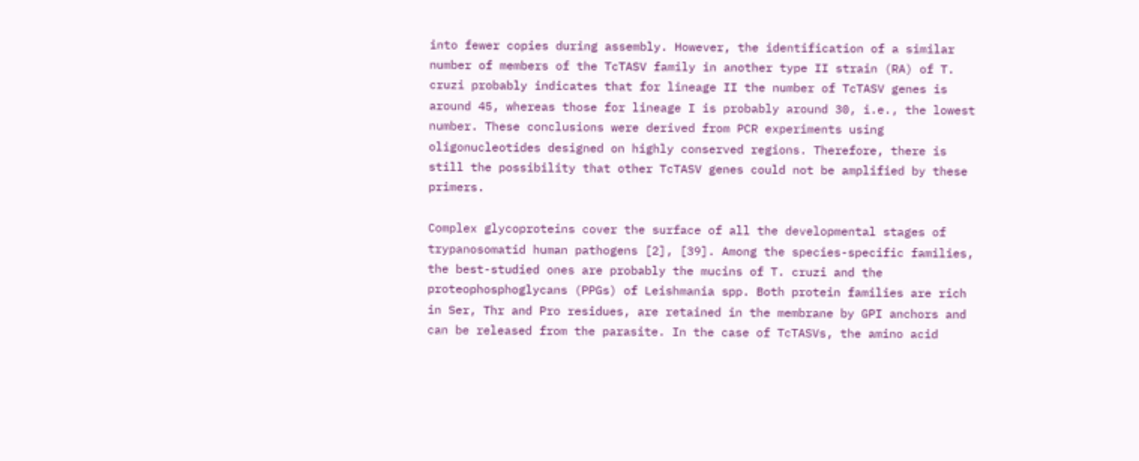into fewer copies during assembly. However, the identification of a similar number of members of the TcTASV family in another type II strain (RA) of T. cruzi probably indicates that for lineage II the number of TcTASV genes is around 45, whereas those for lineage I is probably around 30, i.e., the lowest number. These conclusions were derived from PCR experiments using oligonucleotides designed on highly conserved regions. Therefore, there is still the possibility that other TcTASV genes could not be amplified by these primers.

Complex glycoproteins cover the surface of all the developmental stages of trypanosomatid human pathogens [2], [39]. Among the species-specific families, the best-studied ones are probably the mucins of T. cruzi and the proteophosphoglycans (PPGs) of Leishmania spp. Both protein families are rich in Ser, Thr and Pro residues, are retained in the membrane by GPI anchors and can be released from the parasite. In the case of TcTASVs, the amino acid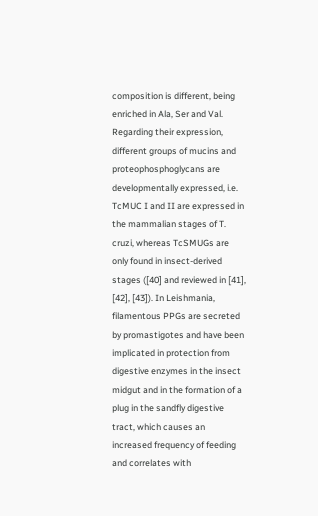composition is different, being enriched in Ala, Ser and Val. Regarding their expression, different groups of mucins and proteophosphoglycans are developmentally expressed, i.e. TcMUC I and II are expressed in the mammalian stages of T. cruzi, whereas TcSMUGs are only found in insect-derived stages ([40] and reviewed in [41], [42], [43]). In Leishmania, filamentous PPGs are secreted by promastigotes and have been implicated in protection from digestive enzymes in the insect midgut and in the formation of a plug in the sandfly digestive tract, which causes an increased frequency of feeding and correlates with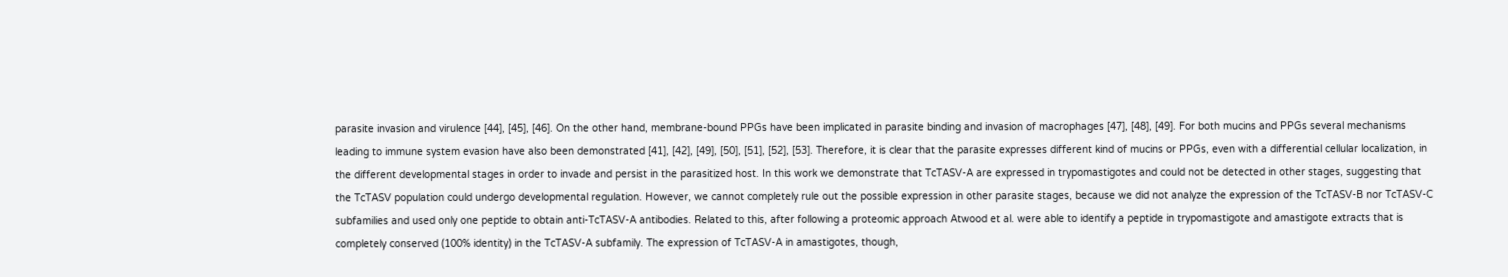parasite invasion and virulence [44], [45], [46]. On the other hand, membrane-bound PPGs have been implicated in parasite binding and invasion of macrophages [47], [48], [49]. For both mucins and PPGs several mechanisms leading to immune system evasion have also been demonstrated [41], [42], [49], [50], [51], [52], [53]. Therefore, it is clear that the parasite expresses different kind of mucins or PPGs, even with a differential cellular localization, in the different developmental stages in order to invade and persist in the parasitized host. In this work we demonstrate that TcTASV-A are expressed in trypomastigotes and could not be detected in other stages, suggesting that the TcTASV population could undergo developmental regulation. However, we cannot completely rule out the possible expression in other parasite stages, because we did not analyze the expression of the TcTASV-B nor TcTASV-C subfamilies and used only one peptide to obtain anti-TcTASV-A antibodies. Related to this, after following a proteomic approach Atwood et al. were able to identify a peptide in trypomastigote and amastigote extracts that is completely conserved (100% identity) in the TcTASV-A subfamily. The expression of TcTASV-A in amastigotes, though,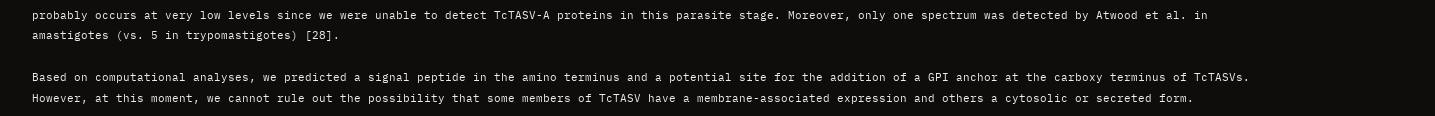probably occurs at very low levels since we were unable to detect TcTASV-A proteins in this parasite stage. Moreover, only one spectrum was detected by Atwood et al. in amastigotes (vs. 5 in trypomastigotes) [28].

Based on computational analyses, we predicted a signal peptide in the amino terminus and a potential site for the addition of a GPI anchor at the carboxy terminus of TcTASVs. However, at this moment, we cannot rule out the possibility that some members of TcTASV have a membrane-associated expression and others a cytosolic or secreted form.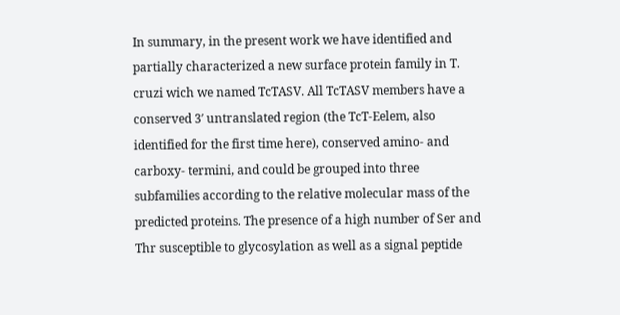In summary, in the present work we have identified and partially characterized a new surface protein family in T. cruzi wich we named TcTASV. All TcTASV members have a conserved 3′ untranslated region (the TcT-Eelem, also identified for the first time here), conserved amino- and carboxy- termini, and could be grouped into three subfamilies according to the relative molecular mass of the predicted proteins. The presence of a high number of Ser and Thr susceptible to glycosylation as well as a signal peptide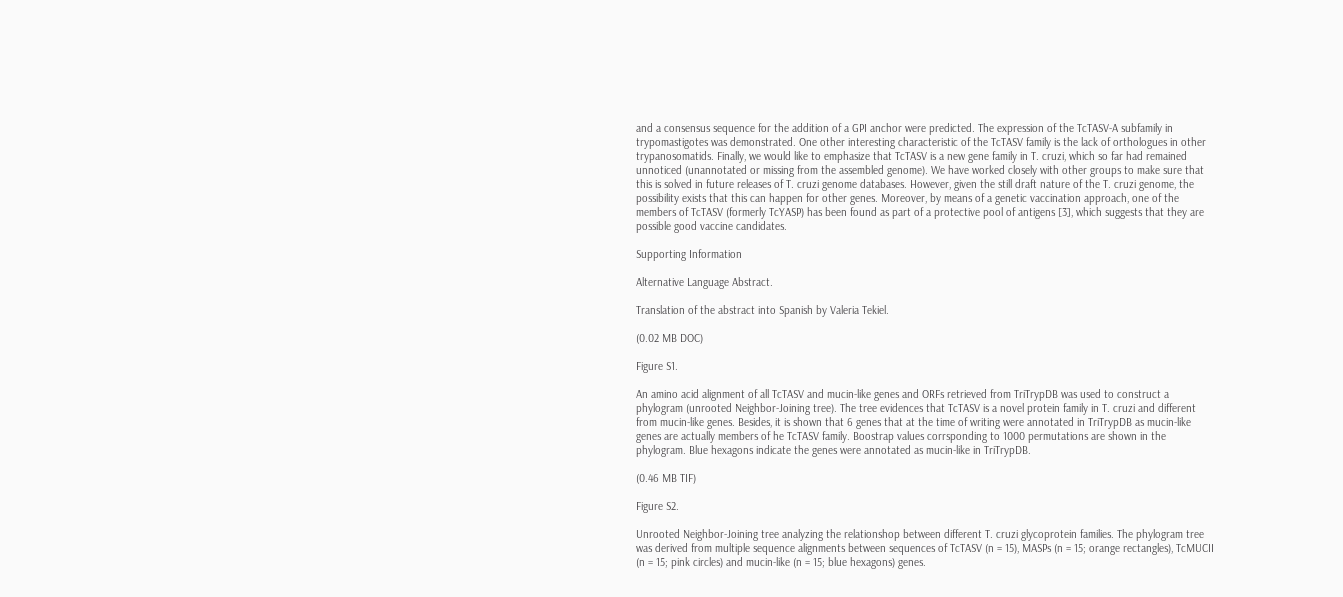and a consensus sequence for the addition of a GPI anchor were predicted. The expression of the TcTASV-A subfamily in trypomastigotes was demonstrated. One other interesting characteristic of the TcTASV family is the lack of orthologues in other trypanosomatids. Finally, we would like to emphasize that TcTASV is a new gene family in T. cruzi, which so far had remained unnoticed (unannotated or missing from the assembled genome). We have worked closely with other groups to make sure that this is solved in future releases of T. cruzi genome databases. However, given the still draft nature of the T. cruzi genome, the possibility exists that this can happen for other genes. Moreover, by means of a genetic vaccination approach, one of the members of TcTASV (formerly TcYASP) has been found as part of a protective pool of antigens [3], which suggests that they are possible good vaccine candidates.

Supporting Information

Alternative Language Abstract.

Translation of the abstract into Spanish by Valeria Tekiel.

(0.02 MB DOC)

Figure S1.

An amino acid alignment of all TcTASV and mucin-like genes and ORFs retrieved from TriTrypDB was used to construct a phylogram (unrooted Neighbor-Joining tree). The tree evidences that TcTASV is a novel protein family in T. cruzi and different from mucin-like genes. Besides, it is shown that 6 genes that at the time of writing were annotated in TriTrypDB as mucin-like genes are actually members of he TcTASV family. Boostrap values corrsponding to 1000 permutations are shown in the phylogram. Blue hexagons indicate the genes were annotated as mucin-like in TriTrypDB.

(0.46 MB TIF)

Figure S2.

Unrooted Neighbor-Joining tree analyzing the relationshop between different T. cruzi glycoprotein families. The phylogram tree was derived from multiple sequence alignments between sequences of TcTASV (n = 15), MASPs (n = 15; orange rectangles), TcMUCII (n = 15; pink circles) and mucin-like (n = 15; blue hexagons) genes.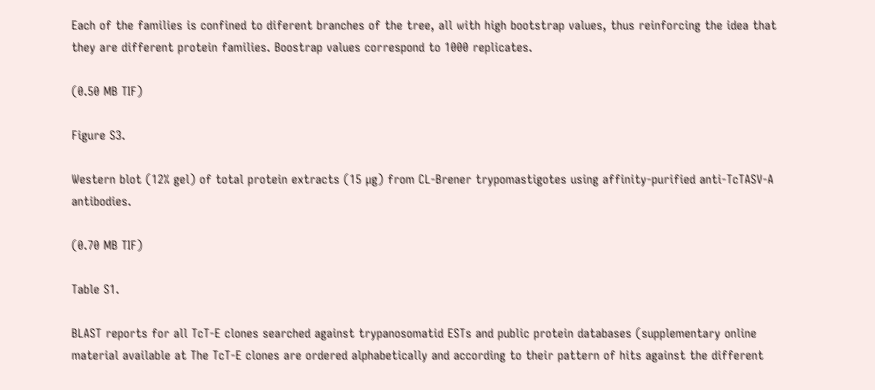Each of the families is confined to diferent branches of the tree, all with high bootstrap values, thus reinforcing the idea that they are different protein families. Boostrap values correspond to 1000 replicates.

(0.50 MB TIF)

Figure S3.

Western blot (12% gel) of total protein extracts (15 µg) from CL-Brener trypomastigotes using affinity-purified anti-TcTASV-A antibodies.

(0.70 MB TIF)

Table S1.

BLAST reports for all TcT-E clones searched against trypanosomatid ESTs and public protein databases (supplementary online material available at The TcT-E clones are ordered alphabetically and according to their pattern of hits against the different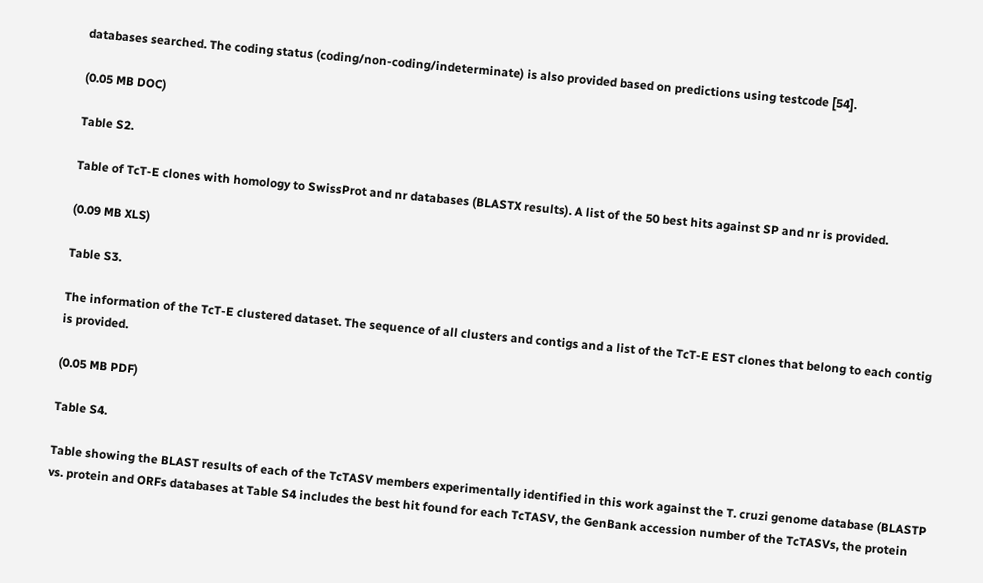databases searched. The coding status (coding/non-coding/indeterminate) is also provided based on predictions using testcode [54].

(0.05 MB DOC)

Table S2.

Table of TcT-E clones with homology to SwissProt and nr databases (BLASTX results). A list of the 50 best hits against SP and nr is provided.

(0.09 MB XLS)

Table S3.

The information of the TcT-E clustered dataset. The sequence of all clusters and contigs and a list of the TcT-E EST clones that belong to each contig is provided.

(0.05 MB PDF)

Table S4.

Table showing the BLAST results of each of the TcTASV members experimentally identified in this work against the T. cruzi genome database (BLASTP vs. protein and ORFs databases at Table S4 includes the best hit found for each TcTASV, the GenBank accession number of the TcTASVs, the protein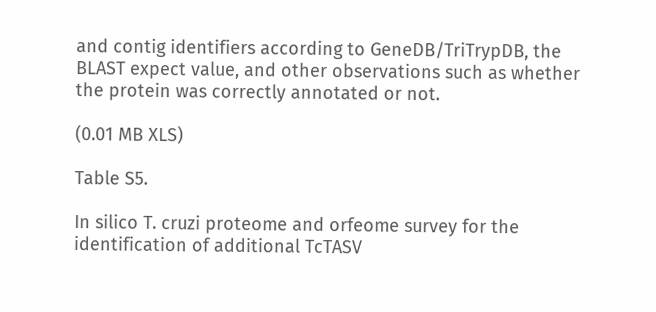and contig identifiers according to GeneDB/TriTrypDB, the BLAST expect value, and other observations such as whether the protein was correctly annotated or not.

(0.01 MB XLS)

Table S5.

In silico T. cruzi proteome and orfeome survey for the identification of additional TcTASV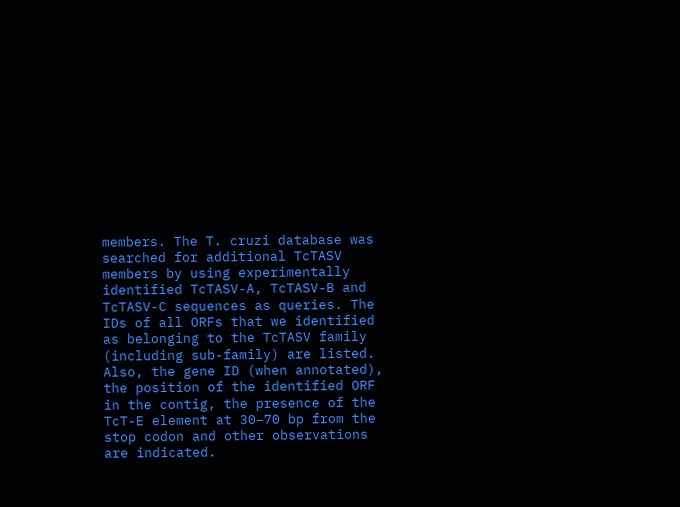members. The T. cruzi database was searched for additional TcTASV members by using experimentally identified TcTASV-A, TcTASV-B and TcTASV-C sequences as queries. The IDs of all ORFs that we identified as belonging to the TcTASV family (including sub-family) are listed. Also, the gene ID (when annotated), the position of the identified ORF in the contig, the presence of the TcT-E element at 30–70 bp from the stop codon and other observations are indicated.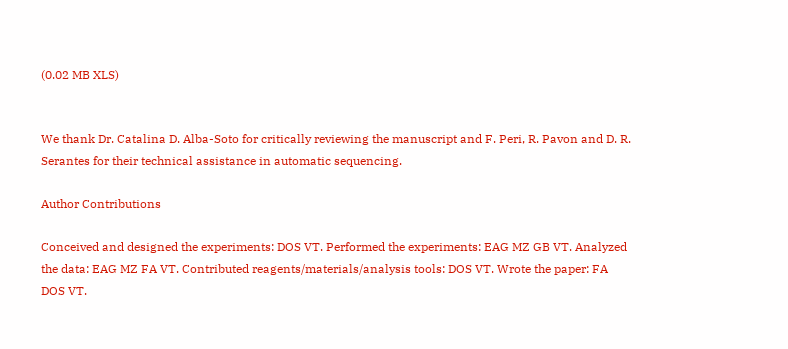(0.02 MB XLS)


We thank Dr. Catalina D. Alba-Soto for critically reviewing the manuscript and F. Peri, R. Pavon and D. R. Serantes for their technical assistance in automatic sequencing.

Author Contributions

Conceived and designed the experiments: DOS VT. Performed the experiments: EAG MZ GB VT. Analyzed the data: EAG MZ FA VT. Contributed reagents/materials/analysis tools: DOS VT. Wrote the paper: FA DOS VT.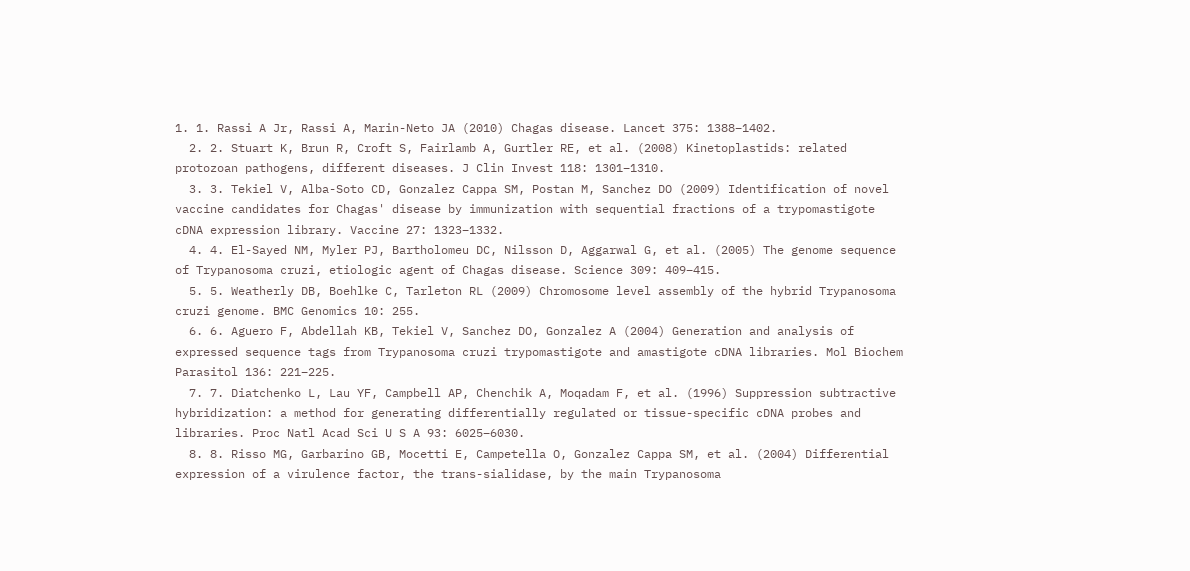1. 1. Rassi A Jr, Rassi A, Marin-Neto JA (2010) Chagas disease. Lancet 375: 1388–1402.
  2. 2. Stuart K, Brun R, Croft S, Fairlamb A, Gurtler RE, et al. (2008) Kinetoplastids: related protozoan pathogens, different diseases. J Clin Invest 118: 1301–1310.
  3. 3. Tekiel V, Alba-Soto CD, Gonzalez Cappa SM, Postan M, Sanchez DO (2009) Identification of novel vaccine candidates for Chagas' disease by immunization with sequential fractions of a trypomastigote cDNA expression library. Vaccine 27: 1323–1332.
  4. 4. El-Sayed NM, Myler PJ, Bartholomeu DC, Nilsson D, Aggarwal G, et al. (2005) The genome sequence of Trypanosoma cruzi, etiologic agent of Chagas disease. Science 309: 409–415.
  5. 5. Weatherly DB, Boehlke C, Tarleton RL (2009) Chromosome level assembly of the hybrid Trypanosoma cruzi genome. BMC Genomics 10: 255.
  6. 6. Aguero F, Abdellah KB, Tekiel V, Sanchez DO, Gonzalez A (2004) Generation and analysis of expressed sequence tags from Trypanosoma cruzi trypomastigote and amastigote cDNA libraries. Mol Biochem Parasitol 136: 221–225.
  7. 7. Diatchenko L, Lau YF, Campbell AP, Chenchik A, Moqadam F, et al. (1996) Suppression subtractive hybridization: a method for generating differentially regulated or tissue-specific cDNA probes and libraries. Proc Natl Acad Sci U S A 93: 6025–6030.
  8. 8. Risso MG, Garbarino GB, Mocetti E, Campetella O, Gonzalez Cappa SM, et al. (2004) Differential expression of a virulence factor, the trans-sialidase, by the main Trypanosoma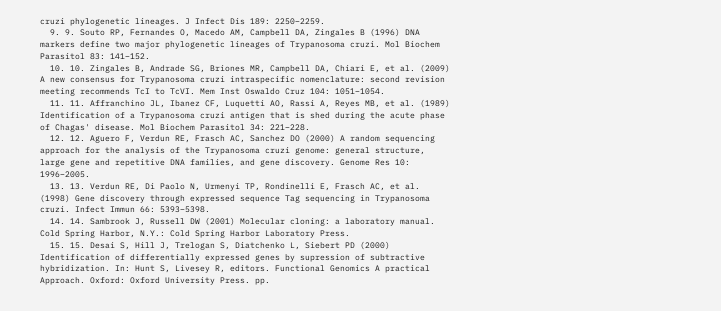cruzi phylogenetic lineages. J Infect Dis 189: 2250–2259.
  9. 9. Souto RP, Fernandes O, Macedo AM, Campbell DA, Zingales B (1996) DNA markers define two major phylogenetic lineages of Trypanosoma cruzi. Mol Biochem Parasitol 83: 141–152.
  10. 10. Zingales B, Andrade SG, Briones MR, Campbell DA, Chiari E, et al. (2009) A new consensus for Trypanosoma cruzi intraspecific nomenclature: second revision meeting recommends TcI to TcVI. Mem Inst Oswaldo Cruz 104: 1051–1054.
  11. 11. Affranchino JL, Ibanez CF, Luquetti AO, Rassi A, Reyes MB, et al. (1989) Identification of a Trypanosoma cruzi antigen that is shed during the acute phase of Chagas' disease. Mol Biochem Parasitol 34: 221–228.
  12. 12. Aguero F, Verdun RE, Frasch AC, Sanchez DO (2000) A random sequencing approach for the analysis of the Trypanosoma cruzi genome: general structure, large gene and repetitive DNA families, and gene discovery. Genome Res 10: 1996–2005.
  13. 13. Verdun RE, Di Paolo N, Urmenyi TP, Rondinelli E, Frasch AC, et al. (1998) Gene discovery through expressed sequence Tag sequencing in Trypanosoma cruzi. Infect Immun 66: 5393–5398.
  14. 14. Sambrook J, Russell DW (2001) Molecular cloning: a laboratory manual. Cold Spring Harbor, N.Y.: Cold Spring Harbor Laboratory Press.
  15. 15. Desai S, Hill J, Trelogan S, Diatchenko L, Siebert PD (2000) Identification of differentially expressed genes by supression of subtractive hybridization. In: Hunt S, Livesey R, editors. Functional Genomics A practical Approach. Oxford: Oxford University Press. pp.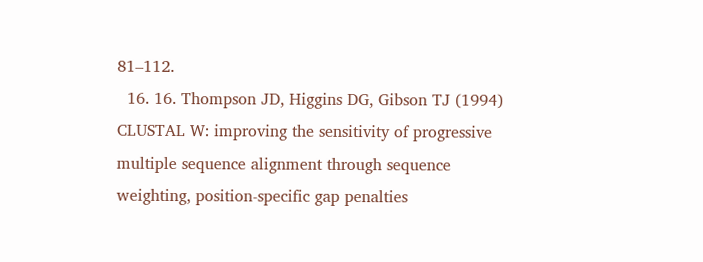81–112.
  16. 16. Thompson JD, Higgins DG, Gibson TJ (1994) CLUSTAL W: improving the sensitivity of progressive multiple sequence alignment through sequence weighting, position-specific gap penalties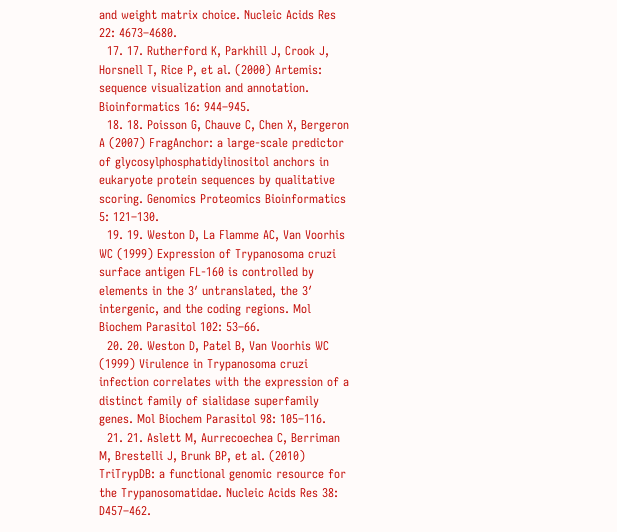and weight matrix choice. Nucleic Acids Res 22: 4673–4680.
  17. 17. Rutherford K, Parkhill J, Crook J, Horsnell T, Rice P, et al. (2000) Artemis: sequence visualization and annotation. Bioinformatics 16: 944–945.
  18. 18. Poisson G, Chauve C, Chen X, Bergeron A (2007) FragAnchor: a large-scale predictor of glycosylphosphatidylinositol anchors in eukaryote protein sequences by qualitative scoring. Genomics Proteomics Bioinformatics 5: 121–130.
  19. 19. Weston D, La Flamme AC, Van Voorhis WC (1999) Expression of Trypanosoma cruzi surface antigen FL-160 is controlled by elements in the 3′ untranslated, the 3′ intergenic, and the coding regions. Mol Biochem Parasitol 102: 53–66.
  20. 20. Weston D, Patel B, Van Voorhis WC (1999) Virulence in Trypanosoma cruzi infection correlates with the expression of a distinct family of sialidase superfamily genes. Mol Biochem Parasitol 98: 105–116.
  21. 21. Aslett M, Aurrecoechea C, Berriman M, Brestelli J, Brunk BP, et al. (2010) TriTrypDB: a functional genomic resource for the Trypanosomatidae. Nucleic Acids Res 38: D457–462.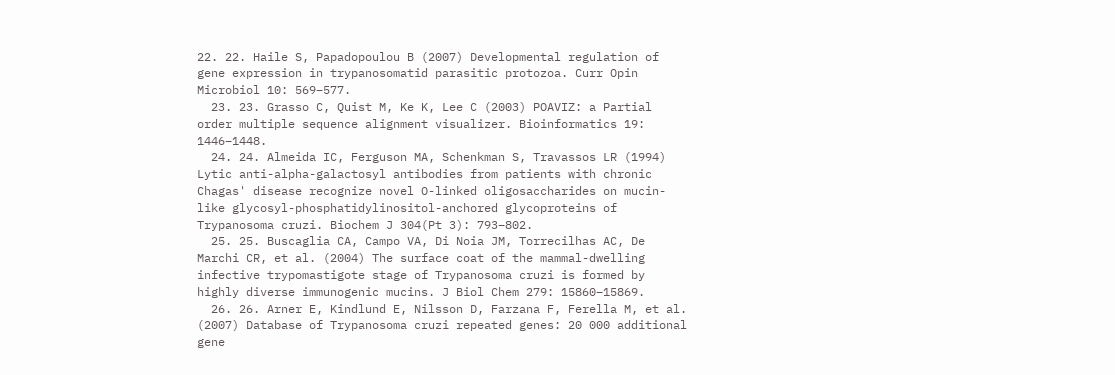22. 22. Haile S, Papadopoulou B (2007) Developmental regulation of gene expression in trypanosomatid parasitic protozoa. Curr Opin Microbiol 10: 569–577.
  23. 23. Grasso C, Quist M, Ke K, Lee C (2003) POAVIZ: a Partial order multiple sequence alignment visualizer. Bioinformatics 19: 1446–1448.
  24. 24. Almeida IC, Ferguson MA, Schenkman S, Travassos LR (1994) Lytic anti-alpha-galactosyl antibodies from patients with chronic Chagas' disease recognize novel O-linked oligosaccharides on mucin-like glycosyl-phosphatidylinositol-anchored glycoproteins of Trypanosoma cruzi. Biochem J 304(Pt 3): 793–802.
  25. 25. Buscaglia CA, Campo VA, Di Noia JM, Torrecilhas AC, De Marchi CR, et al. (2004) The surface coat of the mammal-dwelling infective trypomastigote stage of Trypanosoma cruzi is formed by highly diverse immunogenic mucins. J Biol Chem 279: 15860–15869.
  26. 26. Arner E, Kindlund E, Nilsson D, Farzana F, Ferella M, et al. (2007) Database of Trypanosoma cruzi repeated genes: 20 000 additional gene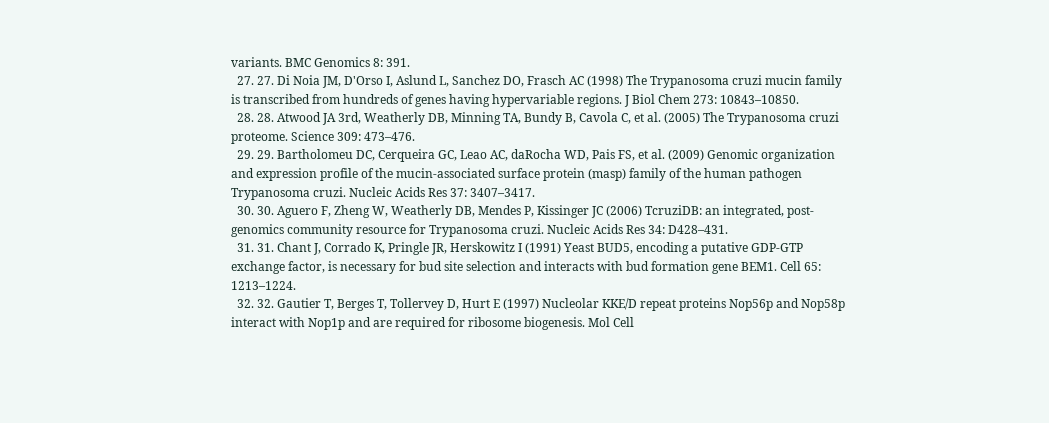variants. BMC Genomics 8: 391.
  27. 27. Di Noia JM, D'Orso I, Aslund L, Sanchez DO, Frasch AC (1998) The Trypanosoma cruzi mucin family is transcribed from hundreds of genes having hypervariable regions. J Biol Chem 273: 10843–10850.
  28. 28. Atwood JA 3rd, Weatherly DB, Minning TA, Bundy B, Cavola C, et al. (2005) The Trypanosoma cruzi proteome. Science 309: 473–476.
  29. 29. Bartholomeu DC, Cerqueira GC, Leao AC, daRocha WD, Pais FS, et al. (2009) Genomic organization and expression profile of the mucin-associated surface protein (masp) family of the human pathogen Trypanosoma cruzi. Nucleic Acids Res 37: 3407–3417.
  30. 30. Aguero F, Zheng W, Weatherly DB, Mendes P, Kissinger JC (2006) TcruziDB: an integrated, post-genomics community resource for Trypanosoma cruzi. Nucleic Acids Res 34: D428–431.
  31. 31. Chant J, Corrado K, Pringle JR, Herskowitz I (1991) Yeast BUD5, encoding a putative GDP-GTP exchange factor, is necessary for bud site selection and interacts with bud formation gene BEM1. Cell 65: 1213–1224.
  32. 32. Gautier T, Berges T, Tollervey D, Hurt E (1997) Nucleolar KKE/D repeat proteins Nop56p and Nop58p interact with Nop1p and are required for ribosome biogenesis. Mol Cell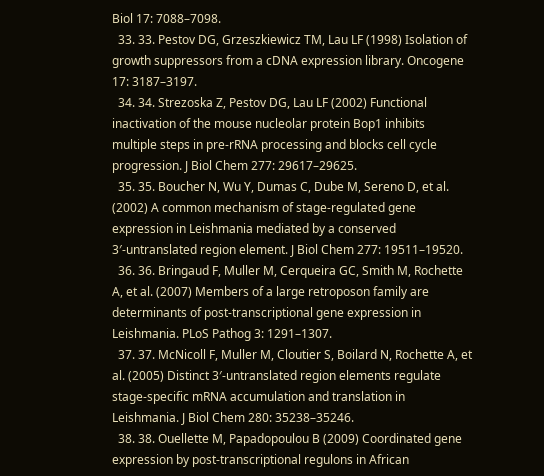Biol 17: 7088–7098.
  33. 33. Pestov DG, Grzeszkiewicz TM, Lau LF (1998) Isolation of growth suppressors from a cDNA expression library. Oncogene 17: 3187–3197.
  34. 34. Strezoska Z, Pestov DG, Lau LF (2002) Functional inactivation of the mouse nucleolar protein Bop1 inhibits multiple steps in pre-rRNA processing and blocks cell cycle progression. J Biol Chem 277: 29617–29625.
  35. 35. Boucher N, Wu Y, Dumas C, Dube M, Sereno D, et al. (2002) A common mechanism of stage-regulated gene expression in Leishmania mediated by a conserved 3′-untranslated region element. J Biol Chem 277: 19511–19520.
  36. 36. Bringaud F, Muller M, Cerqueira GC, Smith M, Rochette A, et al. (2007) Members of a large retroposon family are determinants of post-transcriptional gene expression in Leishmania. PLoS Pathog 3: 1291–1307.
  37. 37. McNicoll F, Muller M, Cloutier S, Boilard N, Rochette A, et al. (2005) Distinct 3′-untranslated region elements regulate stage-specific mRNA accumulation and translation in Leishmania. J Biol Chem 280: 35238–35246.
  38. 38. Ouellette M, Papadopoulou B (2009) Coordinated gene expression by post-transcriptional regulons in African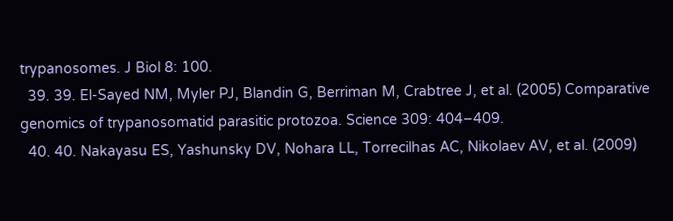trypanosomes. J Biol 8: 100.
  39. 39. El-Sayed NM, Myler PJ, Blandin G, Berriman M, Crabtree J, et al. (2005) Comparative genomics of trypanosomatid parasitic protozoa. Science 309: 404–409.
  40. 40. Nakayasu ES, Yashunsky DV, Nohara LL, Torrecilhas AC, Nikolaev AV, et al. (2009)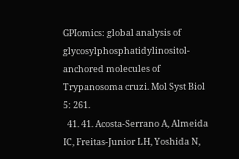GPIomics: global analysis of glycosylphosphatidylinositol-anchored molecules of Trypanosoma cruzi. Mol Syst Biol 5: 261.
  41. 41. Acosta-Serrano A, Almeida IC, Freitas-Junior LH, Yoshida N,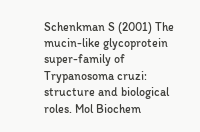Schenkman S (2001) The mucin-like glycoprotein super-family of Trypanosoma cruzi: structure and biological roles. Mol Biochem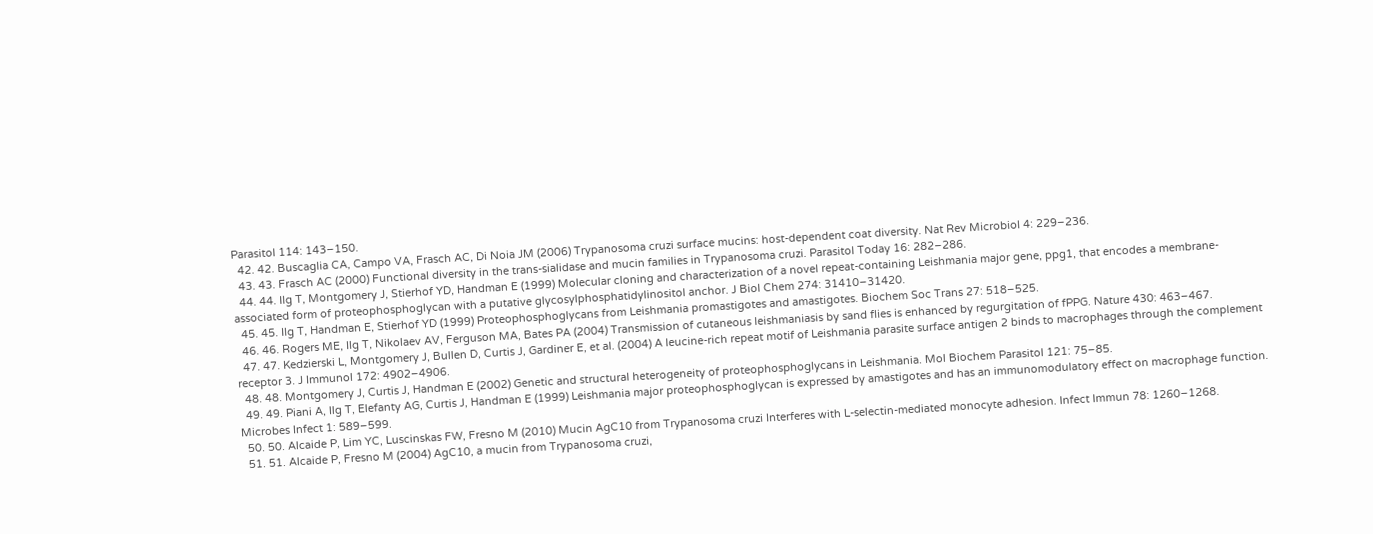Parasitol 114: 143–150.
  42. 42. Buscaglia CA, Campo VA, Frasch AC, Di Noia JM (2006) Trypanosoma cruzi surface mucins: host-dependent coat diversity. Nat Rev Microbiol 4: 229–236.
  43. 43. Frasch AC (2000) Functional diversity in the trans-sialidase and mucin families in Trypanosoma cruzi. Parasitol Today 16: 282–286.
  44. 44. Ilg T, Montgomery J, Stierhof YD, Handman E (1999) Molecular cloning and characterization of a novel repeat-containing Leishmania major gene, ppg1, that encodes a membrane-associated form of proteophosphoglycan with a putative glycosylphosphatidylinositol anchor. J Biol Chem 274: 31410–31420.
  45. 45. Ilg T, Handman E, Stierhof YD (1999) Proteophosphoglycans from Leishmania promastigotes and amastigotes. Biochem Soc Trans 27: 518–525.
  46. 46. Rogers ME, Ilg T, Nikolaev AV, Ferguson MA, Bates PA (2004) Transmission of cutaneous leishmaniasis by sand flies is enhanced by regurgitation of fPPG. Nature 430: 463–467.
  47. 47. Kedzierski L, Montgomery J, Bullen D, Curtis J, Gardiner E, et al. (2004) A leucine-rich repeat motif of Leishmania parasite surface antigen 2 binds to macrophages through the complement receptor 3. J Immunol 172: 4902–4906.
  48. 48. Montgomery J, Curtis J, Handman E (2002) Genetic and structural heterogeneity of proteophosphoglycans in Leishmania. Mol Biochem Parasitol 121: 75–85.
  49. 49. Piani A, Ilg T, Elefanty AG, Curtis J, Handman E (1999) Leishmania major proteophosphoglycan is expressed by amastigotes and has an immunomodulatory effect on macrophage function. Microbes Infect 1: 589–599.
  50. 50. Alcaide P, Lim YC, Luscinskas FW, Fresno M (2010) Mucin AgC10 from Trypanosoma cruzi Interferes with L-selectin-mediated monocyte adhesion. Infect Immun 78: 1260–1268.
  51. 51. Alcaide P, Fresno M (2004) AgC10, a mucin from Trypanosoma cruzi,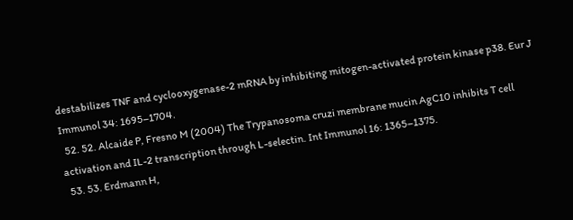destabilizes TNF and cyclooxygenase-2 mRNA by inhibiting mitogen-activated protein kinase p38. Eur J Immunol 34: 1695–1704.
  52. 52. Alcaide P, Fresno M (2004) The Trypanosoma cruzi membrane mucin AgC10 inhibits T cell activation and IL-2 transcription through L-selectin. Int Immunol 16: 1365–1375.
  53. 53. Erdmann H,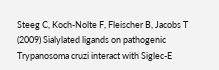Steeg C, Koch-Nolte F, Fleischer B, Jacobs T (2009) Sialylated ligands on pathogenic Trypanosoma cruzi interact with Siglec-E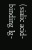(sialic acid-binding Ig-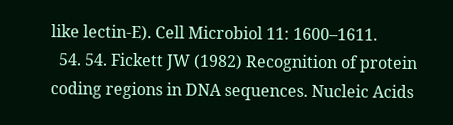like lectin-E). Cell Microbiol 11: 1600–1611.
  54. 54. Fickett JW (1982) Recognition of protein coding regions in DNA sequences. Nucleic Acids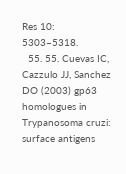Res 10: 5303–5318.
  55. 55. Cuevas IC, Cazzulo JJ, Sanchez DO (2003) gp63 homologues in Trypanosoma cruzi: surface antigens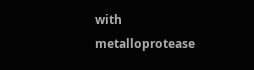with metalloprotease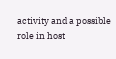activity and a possible role in host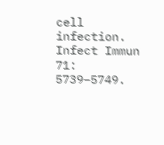cell infection. Infect Immun 71: 5739–5749.